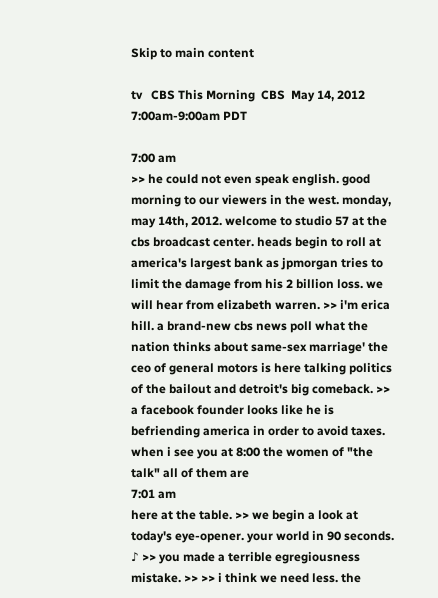Skip to main content

tv   CBS This Morning  CBS  May 14, 2012 7:00am-9:00am PDT

7:00 am
>> he could not even speak english. good morning to our viewers in the west. monday, may 14th, 2012. welcome to studio 57 at the cbs broadcast center. heads begin to roll at america's largest bank as jpmorgan tries to limit the damage from his 2 billion loss. we will hear from elizabeth warren. >> i'm erica hill. a brand-new cbs news poll what the nation thinks about same-sex marriage' the ceo of general motors is here talking politics of the bailout and detroit's big comeback. >> a facebook founder looks like he is befriending america in order to avoid taxes. when i see you at 8:00 the women of "the talk" all of them are
7:01 am
here at the table. >> we begin a look at today's eye-opener. your world in 90 seconds. ♪ >> you made a terrible egregiousness mistake. >> >> i think we need less. the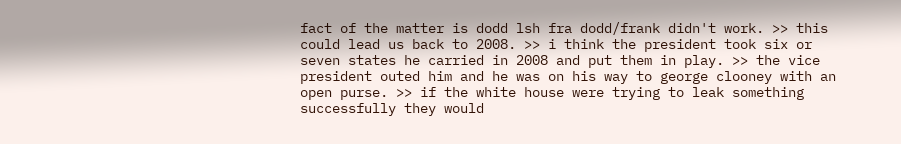fact of the matter is dodd lsh fra dodd/frank didn't work. >> this could lead us back to 2008. >> i think the president took six or seven states he carried in 2008 and put them in play. >> the vice president outed him and he was on his way to george clooney with an open purse. >> if the white house were trying to leak something successfully they would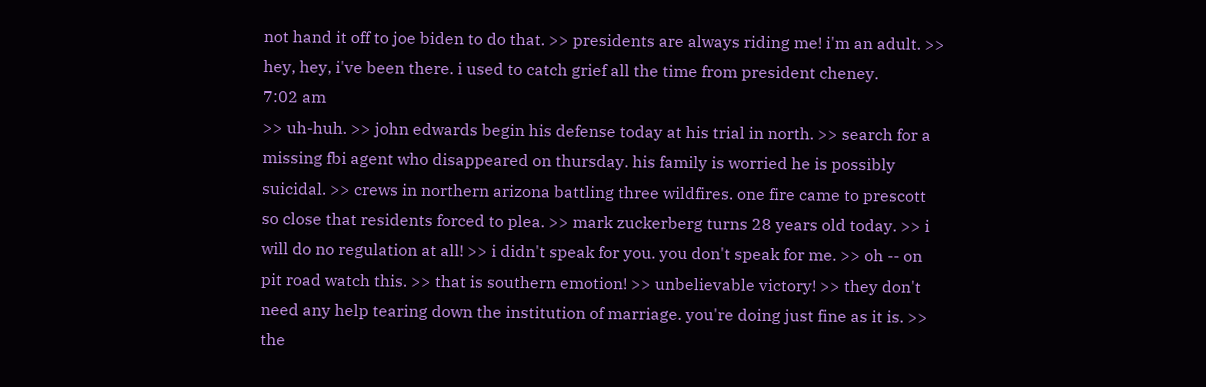not hand it off to joe biden to do that. >> presidents are always riding me! i'm an adult. >> hey, hey, i've been there. i used to catch grief all the time from president cheney.
7:02 am
>> uh-huh. >> john edwards begin his defense today at his trial in north. >> search for a missing fbi agent who disappeared on thursday. his family is worried he is possibly suicidal. >> crews in northern arizona battling three wildfires. one fire came to prescott so close that residents forced to plea. >> mark zuckerberg turns 28 years old today. >> i will do no regulation at all! >> i didn't speak for you. you don't speak for me. >> oh -- on pit road watch this. >> that is southern emotion! >> unbelievable victory! >> they don't need any help tearing down the institution of marriage. you're doing just fine as it is. >> the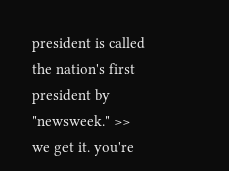president is called the nation's first president by "newsweek." >> we get it. you're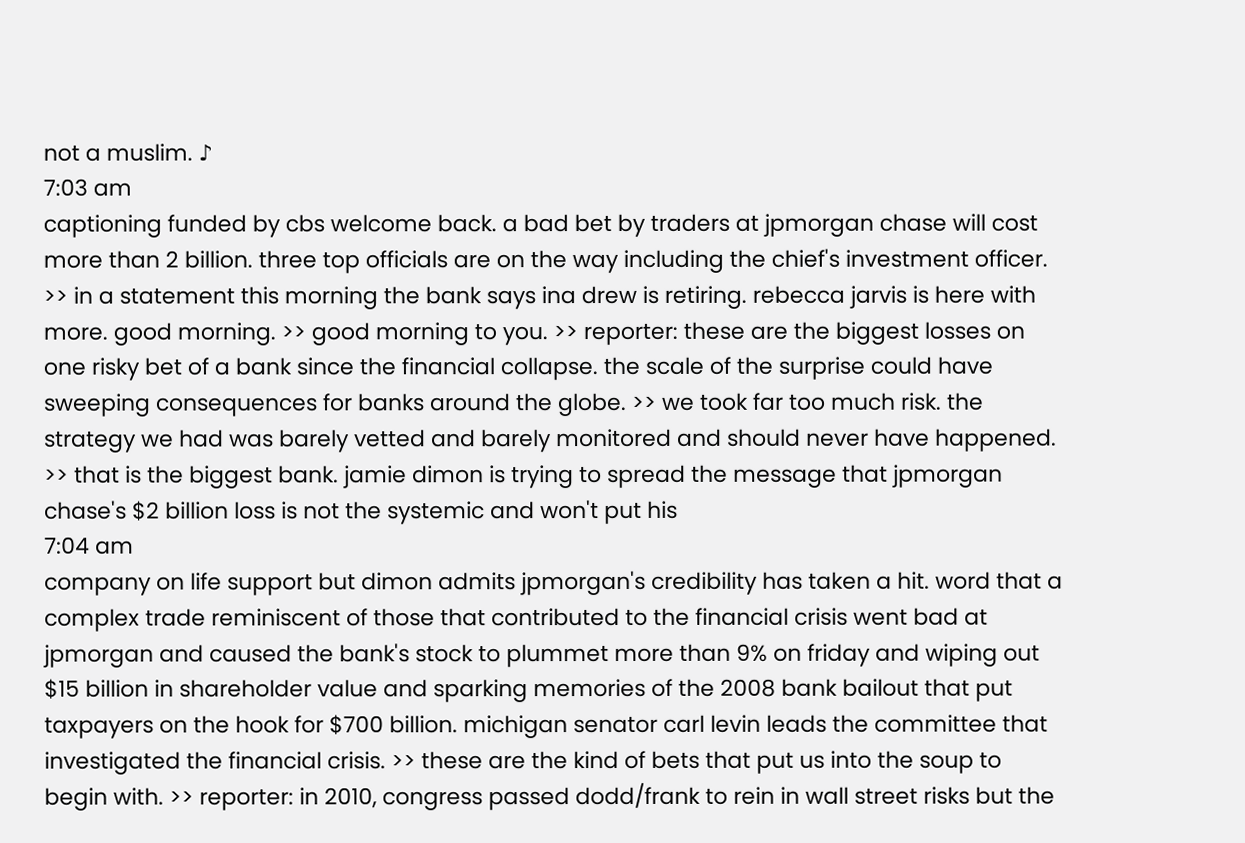not a muslim. ♪
7:03 am
captioning funded by cbs welcome back. a bad bet by traders at jpmorgan chase will cost more than 2 billion. three top officials are on the way including the chief's investment officer. >> in a statement this morning the bank says ina drew is retiring. rebecca jarvis is here with more. good morning. >> good morning to you. >> reporter: these are the biggest losses on one risky bet of a bank since the financial collapse. the scale of the surprise could have sweeping consequences for banks around the globe. >> we took far too much risk. the strategy we had was barely vetted and barely monitored and should never have happened. >> that is the biggest bank. jamie dimon is trying to spread the message that jpmorgan chase's $2 billion loss is not the systemic and won't put his
7:04 am
company on life support but dimon admits jpmorgan's credibility has taken a hit. word that a complex trade reminiscent of those that contributed to the financial crisis went bad at jpmorgan and caused the bank's stock to plummet more than 9% on friday and wiping out $15 billion in shareholder value and sparking memories of the 2008 bank bailout that put taxpayers on the hook for $700 billion. michigan senator carl levin leads the committee that investigated the financial crisis. >> these are the kind of bets that put us into the soup to begin with. >> reporter: in 2010, congress passed dodd/frank to rein in wall street risks but the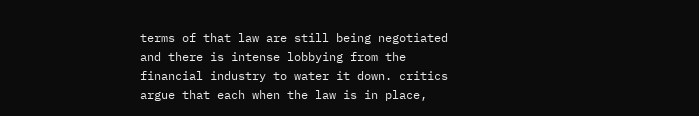terms of that law are still being negotiated and there is intense lobbying from the financial industry to water it down. critics argue that each when the law is in place,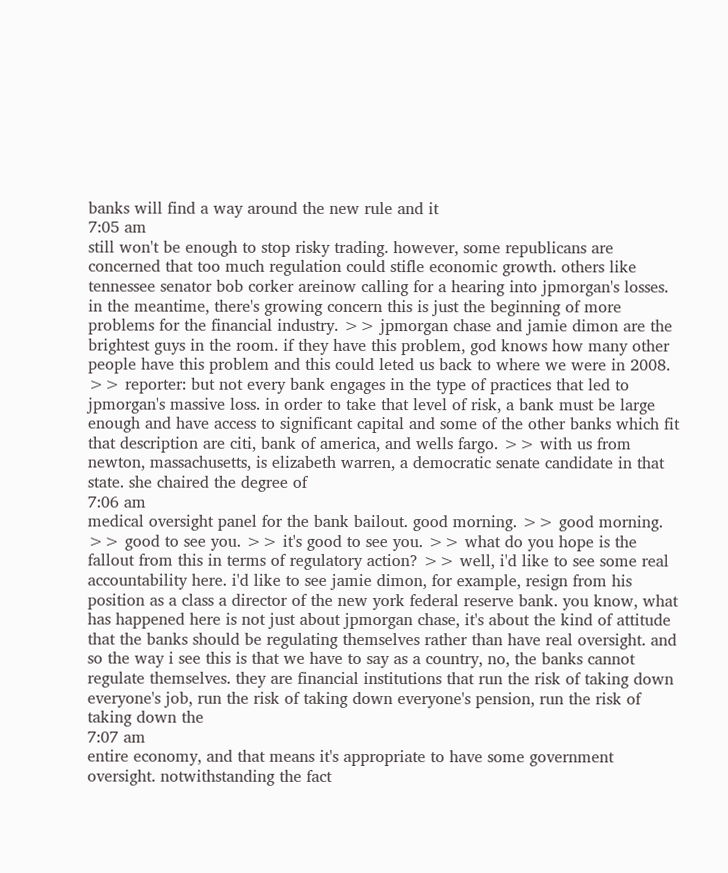banks will find a way around the new rule and it
7:05 am
still won't be enough to stop risky trading. however, some republicans are concerned that too much regulation could stifle economic growth. others like tennessee senator bob corker areinow calling for a hearing into jpmorgan's losses. in the meantime, there's growing concern this is just the beginning of more problems for the financial industry. >> jpmorgan chase and jamie dimon are the brightest guys in the room. if they have this problem, god knows how many other people have this problem and this could leted us back to where we were in 2008. >> reporter: but not every bank engages in the type of practices that led to jpmorgan's massive loss. in order to take that level of risk, a bank must be large enough and have access to significant capital and some of the other banks which fit that description are citi, bank of america, and wells fargo. >> with us from newton, massachusetts, is elizabeth warren, a democratic senate candidate in that state. she chaired the degree of
7:06 am
medical oversight panel for the bank bailout. good morning. >> good morning. >> good to see you. >> it's good to see you. >> what do you hope is the fallout from this in terms of regulatory action? >> well, i'd like to see some real accountability here. i'd like to see jamie dimon, for example, resign from his position as a class a director of the new york federal reserve bank. you know, what has happened here is not just about jpmorgan chase, it's about the kind of attitude that the banks should be regulating themselves rather than have real oversight. and so the way i see this is that we have to say as a country, no, the banks cannot regulate themselves. they are financial institutions that run the risk of taking down everyone's job, run the risk of taking down everyone's pension, run the risk of taking down the
7:07 am
entire economy, and that means it's appropriate to have some government oversight. notwithstanding the fact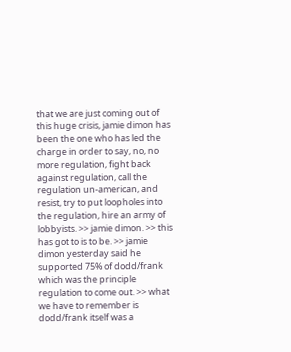that we are just coming out of this huge crisis, jamie dimon has been the one who has led the charge in order to say, no, no more regulation, fight back against regulation, call the regulation un-american, and resist, try to put loopholes into the regulation, hire an army of lobbyists. >> jamie dimon. >> this has got to is to be. >> jamie dimon yesterday said he supported 75% of dodd/frank which was the principle regulation to come out. >> what we have to remember is dodd/frank itself was a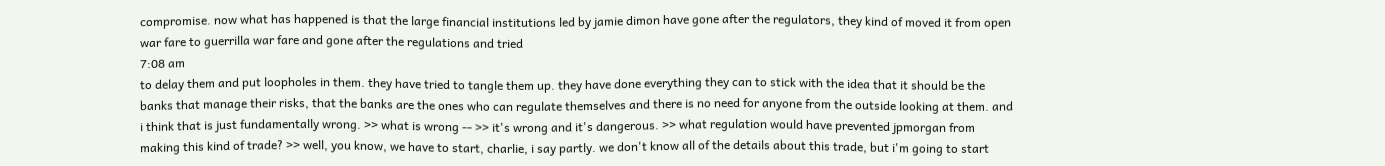compromise. now what has happened is that the large financial institutions led by jamie dimon have gone after the regulators, they kind of moved it from open war fare to guerrilla war fare and gone after the regulations and tried
7:08 am
to delay them and put loopholes in them. they have tried to tangle them up. they have done everything they can to stick with the idea that it should be the banks that manage their risks, that the banks are the ones who can regulate themselves and there is no need for anyone from the outside looking at them. and i think that is just fundamentally wrong. >> what is wrong -- >> it's wrong and it's dangerous. >> what regulation would have prevented jpmorgan from making this kind of trade? >> well, you know, we have to start, charlie, i say partly. we don't know all of the details about this trade, but i'm going to start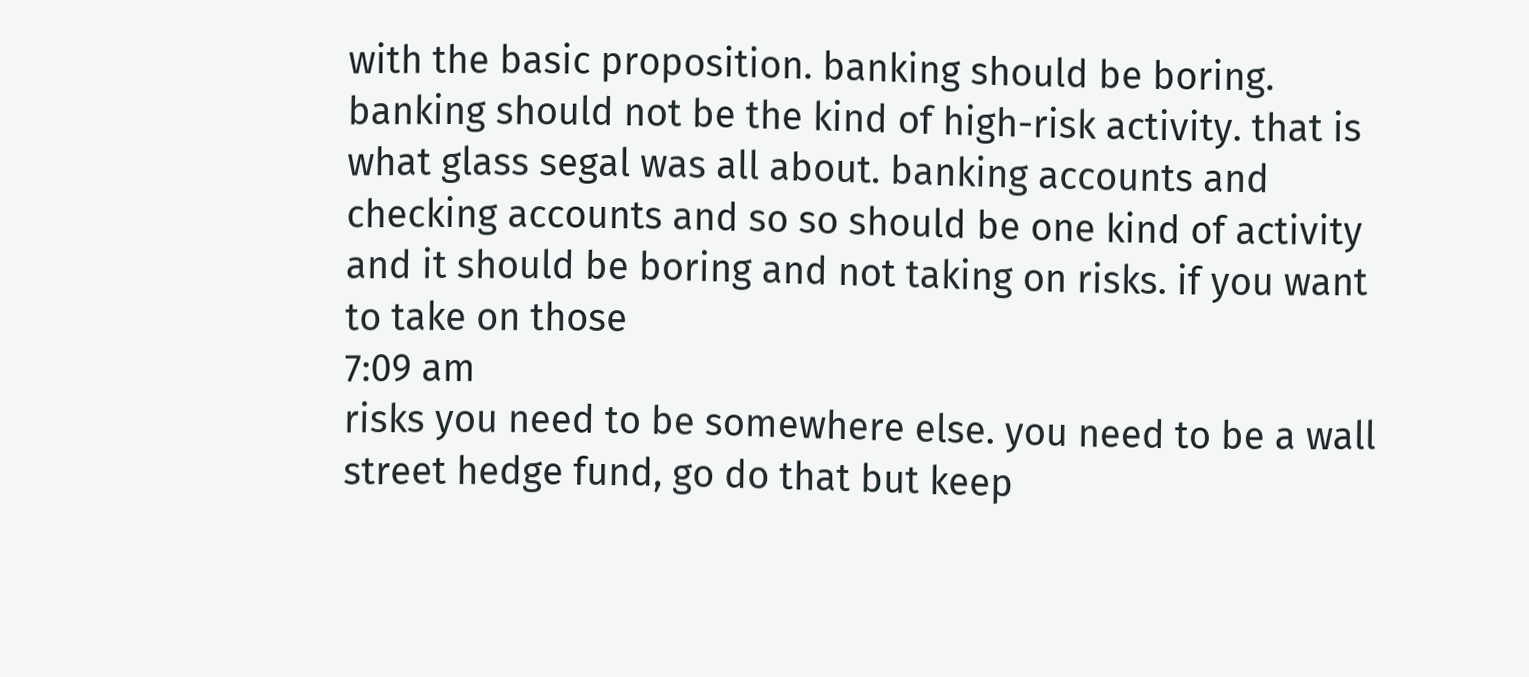with the basic proposition. banking should be boring. banking should not be the kind of high-risk activity. that is what glass segal was all about. banking accounts and checking accounts and so so should be one kind of activity and it should be boring and not taking on risks. if you want to take on those
7:09 am
risks you need to be somewhere else. you need to be a wall street hedge fund, go do that but keep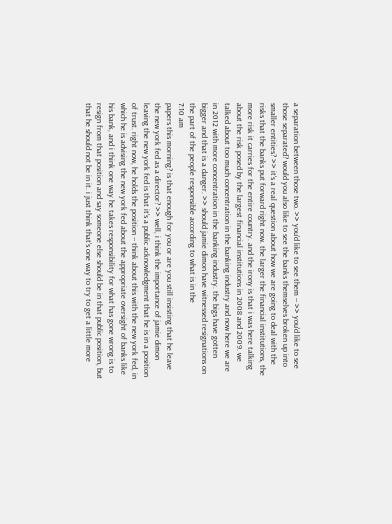a separation between those two. >> you'd like to see them -- >> you'd like to see those separated? would you also like to see the banks themselves broken up into smaller entities? >> it's a real question about how we are going to deal with the risks that the banks put forward right now. the larger the financial institutions, the more risk it carries for the entire country. and the irony is that i was here talking about the risk posed by the largest financial institutions in 2008 and 2009. we talked about too much concentration in the banking industry and now here we are in 2012 with more concentration in the banking industry. the bigs have gotten bigger and that is a danger. >> should jamie dimon have witnessed resignations on the part of the people responsible according to what is in the
7:10 am
papers this morning? is that enough for you or are you still insisting that he leave the new york fed as a director? >> well, i think the importance of jamie dimon leaving the new york fed is that it's a public acknowledgment that he is in a position of trust. right now, he holds the position -- think about this with the new york fed, in which he is advising the new york fed about the appropriate oversight of banks like his bank, and i think one way he takes responsibility for what has gone wrong is to resign from that position and say someone else should be in that public position, but that he should not be in it. i just think that's one way to try to get a little more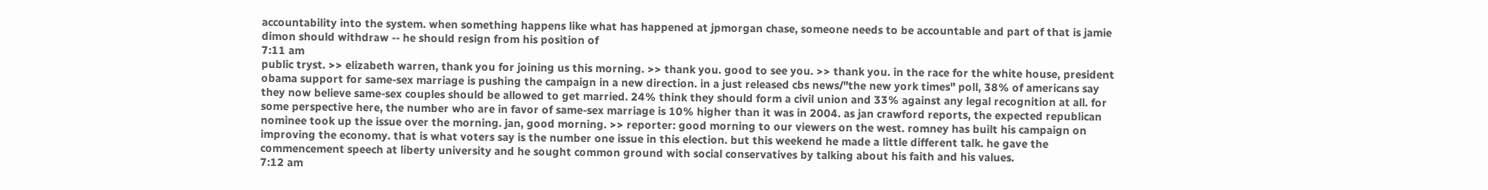accountability into the system. when something happens like what has happened at jpmorgan chase, someone needs to be accountable and part of that is jamie dimon should withdraw -- he should resign from his position of
7:11 am
public tryst. >> elizabeth warren, thank you for joining us this morning. >> thank you. good to see you. >> thank you. in the race for the white house, president obama support for same-sex marriage is pushing the campaign in a new direction. in a just released cbs news/"the new york times" poll, 38% of americans say they now believe same-sex couples should be allowed to get married. 24% think they should form a civil union and 33% against any legal recognition at all. for some perspective here, the number who are in favor of same-sex marriage is 10% higher than it was in 2004. as jan crawford reports, the expected republican nominee took up the issue over the morning. jan, good morning. >> reporter: good morning to our viewers on the west. romney has built his campaign on improving the economy. that is what voters say is the number one issue in this election. but this weekend he made a little different talk. he gave the commencement speech at liberty university and he sought common ground with social conservatives by talking about his faith and his values.
7:12 am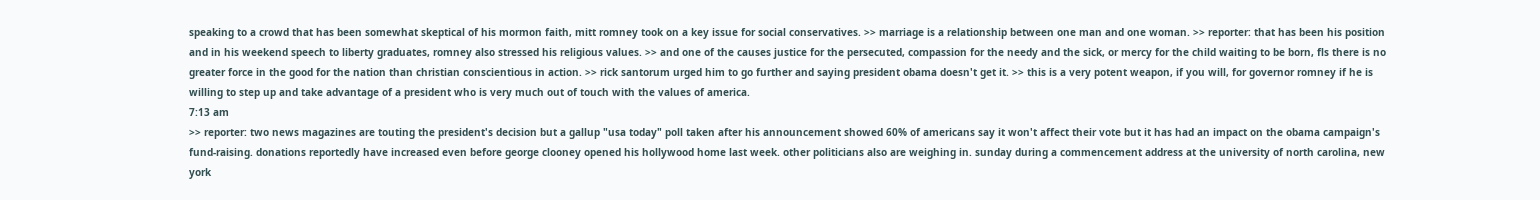speaking to a crowd that has been somewhat skeptical of his mormon faith, mitt romney took on a key issue for social conservatives. >> marriage is a relationship between one man and one woman. >> reporter: that has been his position and in his weekend speech to liberty graduates, romney also stressed his religious values. >> and one of the causes justice for the persecuted, compassion for the needy and the sick, or mercy for the child waiting to be born, fls there is no greater force in the good for the nation than christian conscientious in action. >> rick santorum urged him to go further and saying president obama doesn't get it. >> this is a very potent weapon, if you will, for governor romney if he is willing to step up and take advantage of a president who is very much out of touch with the values of america.
7:13 am
>> reporter: two news magazines are touting the president's decision but a gallup "usa today" poll taken after his announcement showed 60% of americans say it won't affect their vote but it has had an impact on the obama campaign's fund-raising. donations reportedly have increased even before george clooney opened his hollywood home last week. other politicians also are weighing in. sunday during a commencement address at the university of north carolina, new york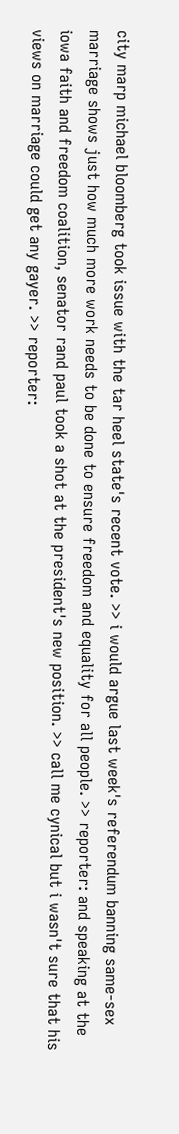city marp michael bloomberg took issue with the tar heel state's recent vote. >> i would argue last week's referendum banning same-sex marriage shows just how much more work needs to be done to ensure freedom and equality for all people. >> reporter: and speaking at the iowa faith and freedom coalition, senator rand paul took a shot at the president's new position. >> call me cynical but i wasn't sure that his views on marriage could get any gayer. >> reporter: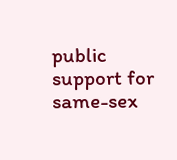public support for same-sex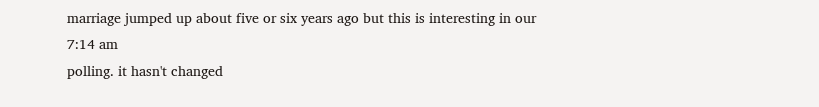marriage jumped up about five or six years ago but this is interesting in our
7:14 am
polling. it hasn't changed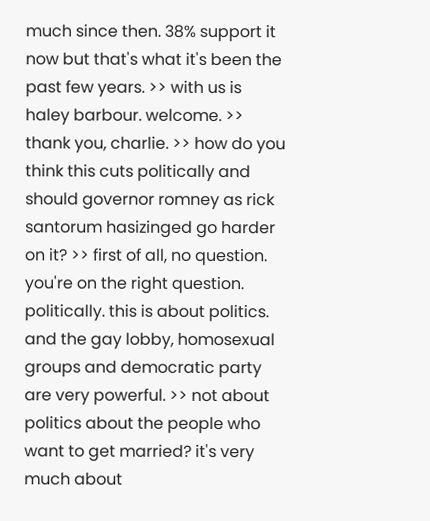much since then. 38% support it now but that's what it's been the past few years. >> with us is haley barbour. welcome. >> thank you, charlie. >> how do you think this cuts politically and should governor romney as rick santorum hasizinged go harder on it? >> first of all, no question. you're on the right question. politically. this is about politics. and the gay lobby, homosexual groups and democratic party are very powerful. >> not about politics about the people who want to get married? it's very much about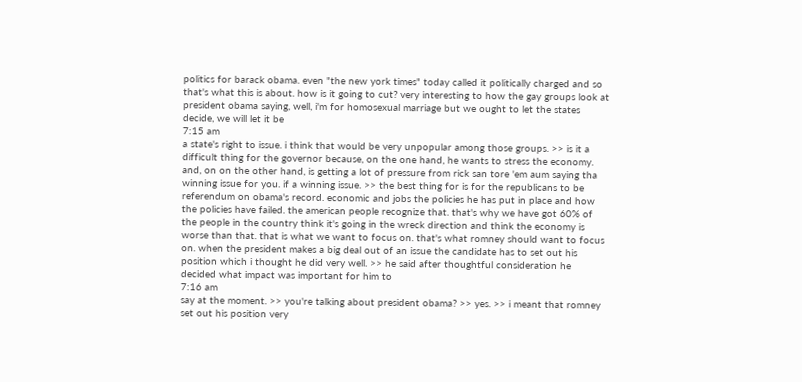politics for barack obama. even "the new york times" today called it politically charged and so that's what this is about. how is it going to cut? very interesting to how the gay groups look at president obama saying, well, i'm for homosexual marriage but we ought to let the states decide, we will let it be
7:15 am
a state's right to issue. i think that would be very unpopular among those groups. >> is it a difficult thing for the governor because, on the one hand, he wants to stress the economy. and, on on the other hand, is getting a lot of pressure from rick san tore 'em aum saying tha winning issue for you. if a winning issue. >> the best thing for is for the republicans to be referendum on obama's record. economic and jobs the policies he has put in place and how the policies have failed. the american people recognize that. that's why we have got 60% of the people in the country think it's going in the wreck direction and think the economy is worse than that. that is what we want to focus on. that's what romney should want to focus on. when the president makes a big deal out of an issue the candidate has to set out his position which i thought he did very well. >> he said after thoughtful consideration he decided what impact was important for him to
7:16 am
say at the moment. >> you're talking about president obama? >> yes. >> i meant that romney set out his position very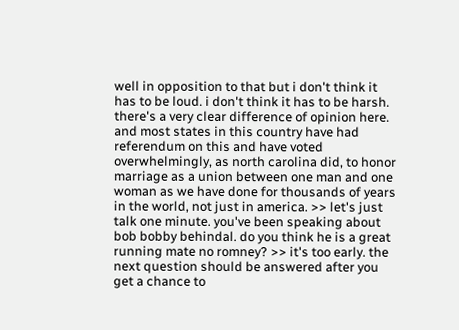well in opposition to that but i don't think it has to be loud. i don't think it has to be harsh. there's a very clear difference of opinion here. and most states in this country have had referendum on this and have voted overwhelmingly, as north carolina did, to honor marriage as a union between one man and one woman as we have done for thousands of years in the world, not just in america. >> let's just talk one minute. you've been speaking about bob bobby behindal. do you think he is a great running mate no romney? >> it's too early. the next question should be answered after you get a chance to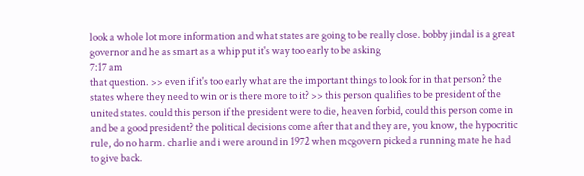look a whole lot more information and what states are going to be really close. bobby jindal is a great governor and he as smart as a whip put it's way too early to be asking
7:17 am
that question. >> even if it's too early what are the important things to look for in that person? the states where they need to win or is there more to it? >> this person qualifies to be president of the united states. could this person if the president were to die, heaven forbid, could this person come in and be a good president? the political decisions come after that and they are, you know, the hypocritic rule, do no harm. charlie and i were around in 1972 when mcgovern picked a running mate he had to give back.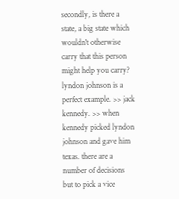secondly, is there a state, a big state which wouldn't otherwise carry that this person might help you carry? lyndon johnson is a perfect example. >> jack kennedy. >> when kennedy picked lyndon johnson and gave him texas. there are a number of decisions but to pick a vice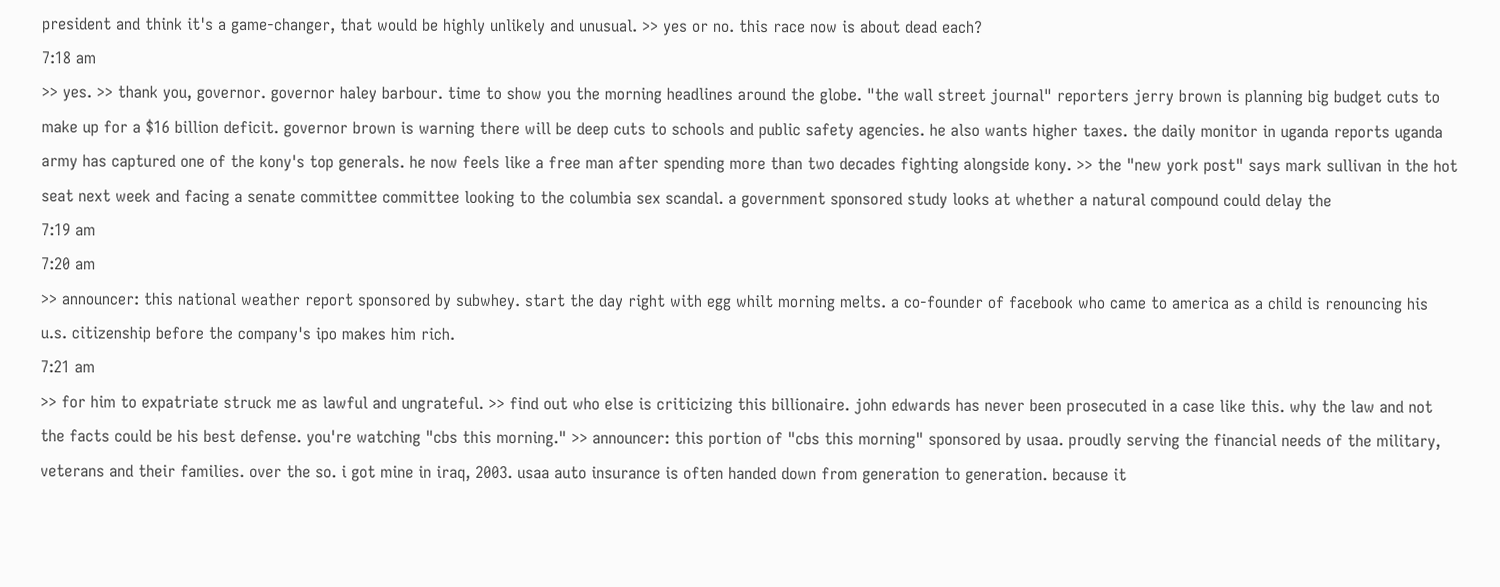president and think it's a game-changer, that would be highly unlikely and unusual. >> yes or no. this race now is about dead each?
7:18 am
>> yes. >> thank you, governor. governor haley barbour. time to show you the morning headlines around the globe. "the wall street journal" reporters jerry brown is planning big budget cuts to make up for a $16 billion deficit. governor brown is warning there will be deep cuts to schools and public safety agencies. he also wants higher taxes. the daily monitor in uganda reports uganda army has captured one of the kony's top generals. he now feels like a free man after spending more than two decades fighting alongside kony. >> the "new york post" says mark sullivan in the hot seat next week and facing a senate committee committee looking to the columbia sex scandal. a government sponsored study looks at whether a natural compound could delay the
7:19 am
7:20 am
>> announcer: this national weather report sponsored by subwhey. start the day right with egg whilt morning melts. a co-founder of facebook who came to america as a child is renouncing his u.s. citizenship before the company's ipo makes him rich.
7:21 am
>> for him to expatriate struck me as lawful and ungrateful. >> find out who else is criticizing this billionaire. john edwards has never been prosecuted in a case like this. why the law and not the facts could be his best defense. you're watching "cbs this morning." >> announcer: this portion of "cbs this morning" sponsored by usaa. proudly serving the financial needs of the military, veterans and their families. over the so. i got mine in iraq, 2003. usaa auto insurance is often handed down from generation to generation. because it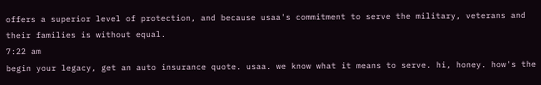offers a superior level of protection, and because usaa's commitment to serve the military, veterans and their families is without equal.
7:22 am
begin your legacy, get an auto insurance quote. usaa. we know what it means to serve. hi, honey. how's the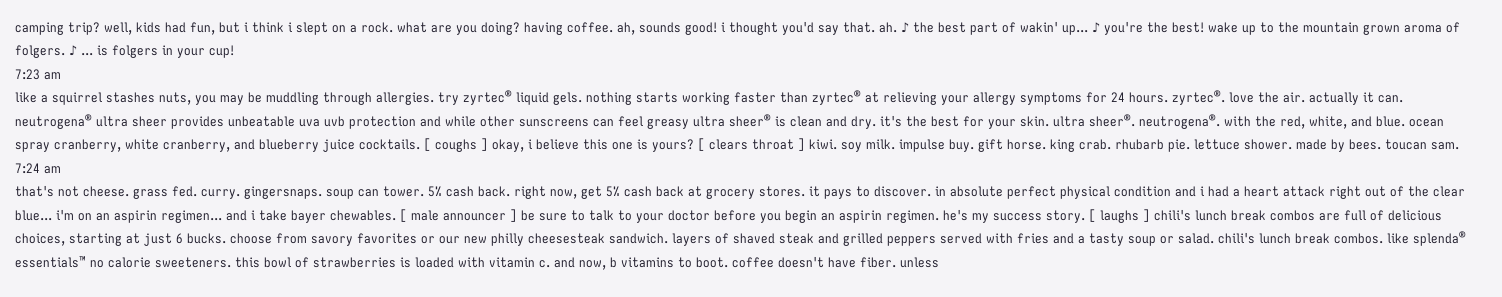camping trip? well, kids had fun, but i think i slept on a rock. what are you doing? having coffee. ah, sounds good! i thought you'd say that. ah. ♪ the best part of wakin' up... ♪ you're the best! wake up to the mountain grown aroma of folgers. ♪ ... is folgers in your cup!
7:23 am
like a squirrel stashes nuts, you may be muddling through allergies. try zyrtec® liquid gels. nothing starts working faster than zyrtec® at relieving your allergy symptoms for 24 hours. zyrtec®. love the air. actually it can. neutrogena® ultra sheer provides unbeatable uva uvb protection and while other sunscreens can feel greasy ultra sheer® is clean and dry. it's the best for your skin. ultra sheer®. neutrogena®. with the red, white, and blue. ocean spray cranberry, white cranberry, and blueberry juice cocktails. [ coughs ] okay, i believe this one is yours? [ clears throat ] kiwi. soy milk. impulse buy. gift horse. king crab. rhubarb pie. lettuce shower. made by bees. toucan sam.
7:24 am
that's not cheese. grass fed. curry. gingersnaps. soup can tower. 5% cash back. right now, get 5% cash back at grocery stores. it pays to discover. in absolute perfect physical condition and i had a heart attack right out of the clear blue... i'm on an aspirin regimen... and i take bayer chewables. [ male announcer ] be sure to talk to your doctor before you begin an aspirin regimen. he's my success story. [ laughs ] chili's lunch break combos are full of delicious choices, starting at just 6 bucks. choose from savory favorites or our new philly cheesesteak sandwich. layers of shaved steak and grilled peppers served with fries and a tasty soup or salad. chili's lunch break combos. like splenda® essentials™ no calorie sweeteners. this bowl of strawberries is loaded with vitamin c. and now, b vitamins to boot. coffee doesn't have fiber. unless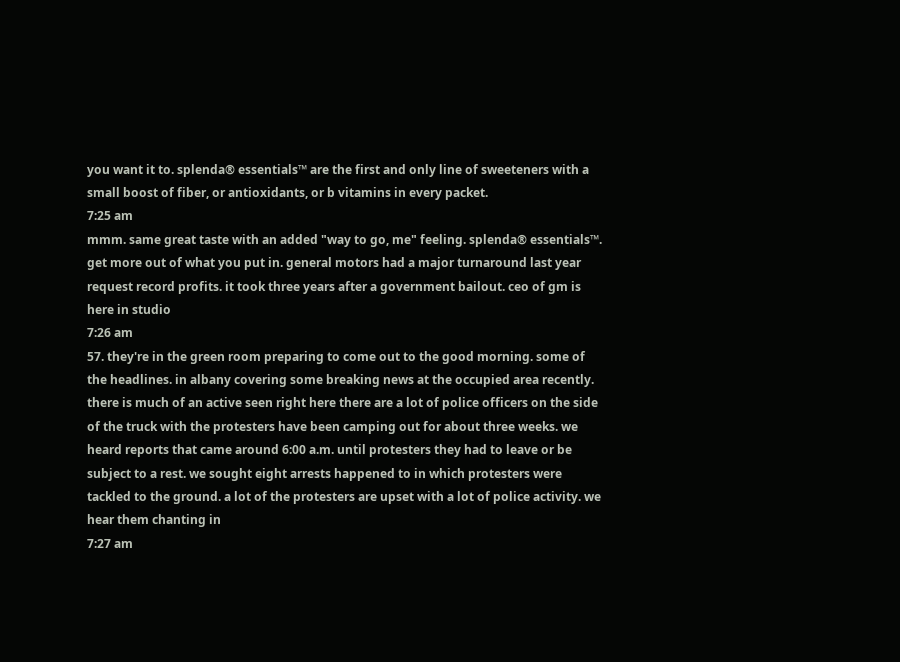you want it to. splenda® essentials™ are the first and only line of sweeteners with a small boost of fiber, or antioxidants, or b vitamins in every packet.
7:25 am
mmm. same great taste with an added "way to go, me" feeling. splenda® essentials™. get more out of what you put in. general motors had a major turnaround last year request record profits. it took three years after a government bailout. ceo of gm is here in studio
7:26 am
57. they're in the green room preparing to come out to the good morning. some of the headlines. in albany covering some breaking news at the occupied area recently. there is much of an active seen right here there are a lot of police officers on the side of the truck with the protesters have been camping out for about three weeks. we heard reports that came around 6:00 a.m. until protesters they had to leave or be subject to a rest. we sought eight arrests happened to in which protesters were tackled to the ground. a lot of the protesters are upset with a lot of police activity. we hear them chanting in
7:27 am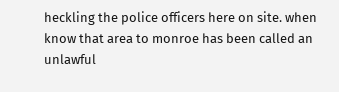heckling the police officers here on site. when know that area to monroe has been called an unlawful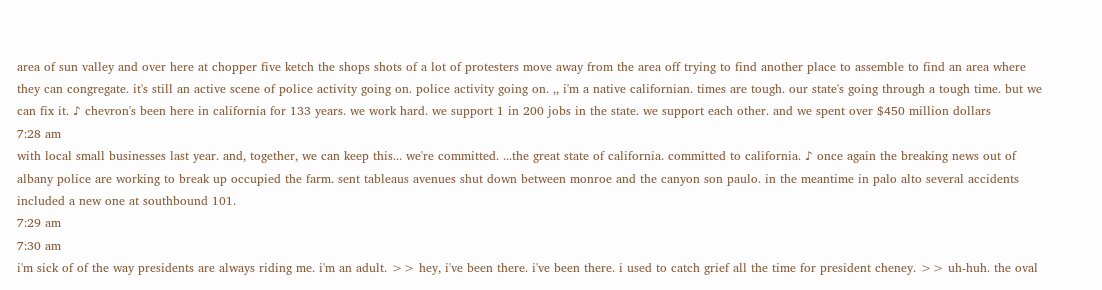area of sun valley and over here at chopper five ketch the shops shots of a lot of protesters move away from the area off trying to find another place to assemble to find an area where they can congregate. it's still an active scene of police activity going on. police activity going on. ,, i'm a native californian. times are tough. our state's going through a tough time. but we can fix it. ♪ chevron's been here in california for 133 years. we work hard. we support 1 in 200 jobs in the state. we support each other. and we spent over $450 million dollars
7:28 am
with local small businesses last year. and, together, we can keep this... we're committed. ...the great state of california. committed to california. ♪ once again the breaking news out of albany police are working to break up occupied the farm. sent tableaus avenues shut down between monroe and the canyon son paulo. in the meantime in palo alto several accidents included a new one at southbound 101.
7:29 am
7:30 am
i'm sick of of the way presidents are always riding me. i'm an adult. >> hey, i've been there. i've been there. i used to catch grief all the time for president cheney. >> uh-huh. the oval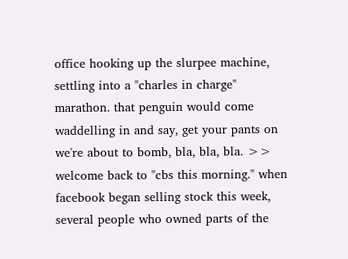office hooking up the slurpee machine, settling into a "charles in charge" marathon. that penguin would come waddelling in and say, get your pants on we're about to bomb, bla, bla, bla. >> welcome back to "cbs this morning." when facebook began selling stock this week, several people who owned parts of the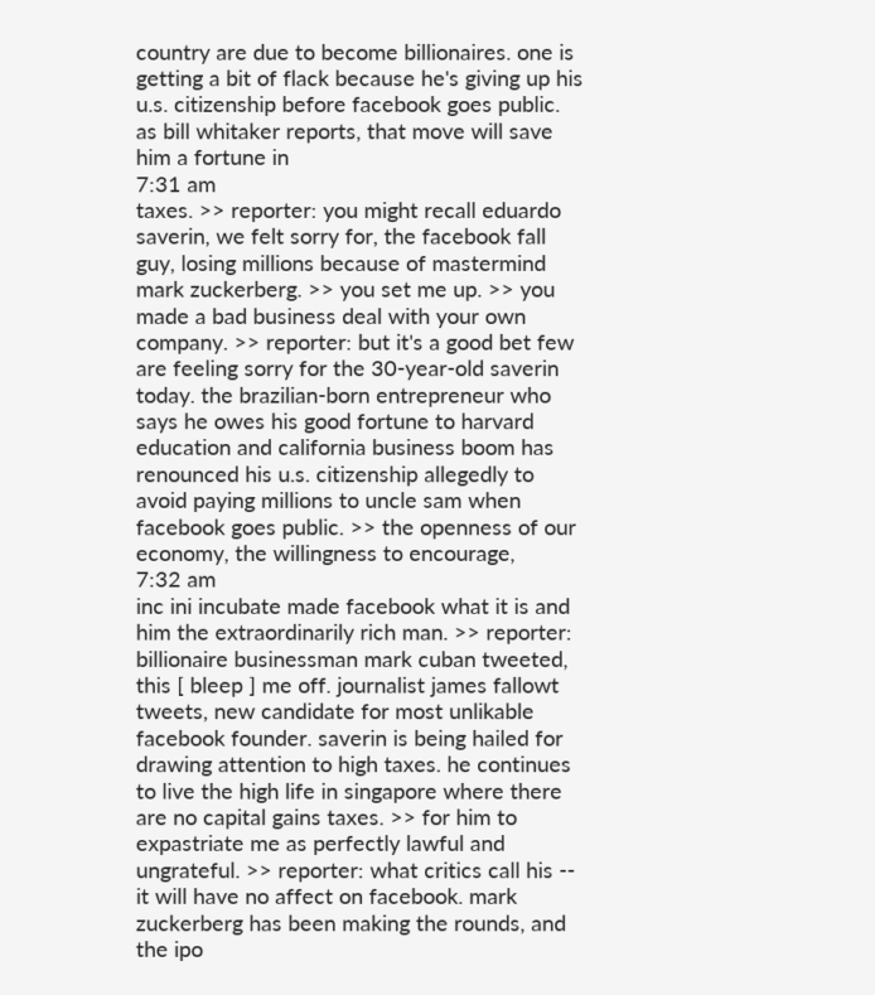country are due to become billionaires. one is getting a bit of flack because he's giving up his u.s. citizenship before facebook goes public. as bill whitaker reports, that move will save him a fortune in
7:31 am
taxes. >> reporter: you might recall eduardo saverin, we felt sorry for, the facebook fall guy, losing millions because of mastermind mark zuckerberg. >> you set me up. >> you made a bad business deal with your own company. >> reporter: but it's a good bet few are feeling sorry for the 30-year-old saverin today. the brazilian-born entrepreneur who says he owes his good fortune to harvard education and california business boom has renounced his u.s. citizenship allegedly to avoid paying millions to uncle sam when facebook goes public. >> the openness of our economy, the willingness to encourage,
7:32 am
inc ini incubate made facebook what it is and him the extraordinarily rich man. >> reporter: billionaire businessman mark cuban tweeted, this [ bleep ] me off. journalist james fallowt tweets, new candidate for most unlikable facebook founder. saverin is being hailed for drawing attention to high taxes. he continues to live the high life in singapore where there are no capital gains taxes. >> for him to expastriate me as perfectly lawful and ungrateful. >> reporter: what critics call his -- it will have no affect on facebook. mark zuckerberg has been making the rounds, and the ipo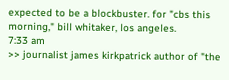expected to be a blockbuster. for "cbs this morning," bill whitaker, los angeles.
7:33 am
>> journalist james kirkpatrick author of "the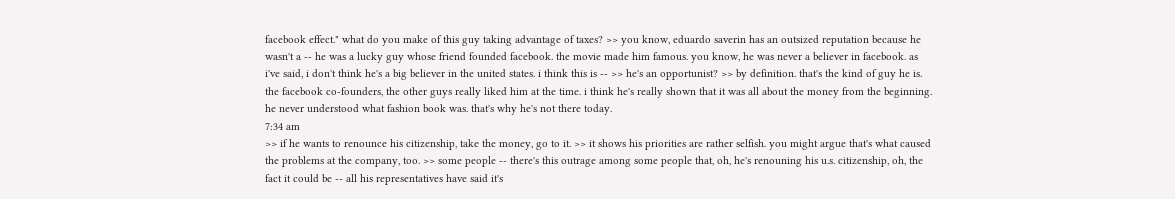facebook effect." what do you make of this guy taking advantage of taxes? >> you know, eduardo saverin has an outsized reputation because he wasn't a -- he was a lucky guy whose friend founded facebook. the movie made him famous. you know, he was never a believer in facebook. as i've said, i don't think he's a big believer in the united states. i think this is -- >> he's an opportunist? >> by definition. that's the kind of guy he is. the facebook co-founders, the other guys really liked him at the time. i think he's really shown that it was all about the money from the beginning. he never understood what fashion book was. that's why he's not there today.
7:34 am
>> if he wants to renounce his citizenship, take the money, go to it. >> it shows his priorities are rather selfish. you might argue that's what caused the problems at the company, too. >> some people -- there's this outrage among some people that, oh, he's renouning his u.s. citizenship, oh, the fact it could be -- all his representatives have said it's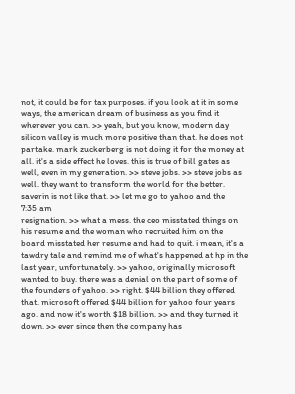not, it could be for tax purposes. if you look at it in some ways, the american dream of business as you find it wherever you can. >> yeah, but you know, modern day silicon valley is much more positive than that. he does not partake. mark zuckerberg is not doing it for the money at all. it's a side effect he loves. this is true of bill gates as well, even in my generation. >> steve jobs. >> steve jobs as well. they want to transform the world for the better. saverin is not like that. >> let me go to yahoo and the
7:35 am
resignation. >> what a mess. the ceo misstated things on his resume and the woman who recruited him on the board misstated her resume and had to quit. i mean, it's a tawdry tale and remind me of what's happened at hp in the last year, unfortunately. >> yahoo, originally microsoft wanted to buy. there was a denial on the part of some of the founders of yahoo. >> right. $44 billion they offered that. microsoft offered $44 billion for yahoo four years ago. and now it's worth $18 billion. >> and they turned it down. >> ever since then the company has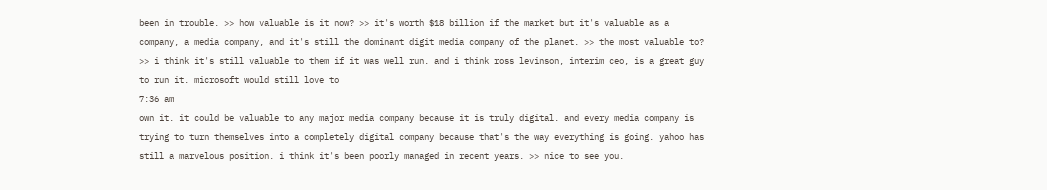been in trouble. >> how valuable is it now? >> it's worth $18 billion if the market but it's valuable as a company, a media company, and it's still the dominant digit media company of the planet. >> the most valuable to? >> i think it's still valuable to them if it was well run. and i think ross levinson, interim ceo, is a great guy to run it. microsoft would still love to
7:36 am
own it. it could be valuable to any major media company because it is truly digital. and every media company is trying to turn themselves into a completely digital company because that's the way everything is going. yahoo has still a marvelous position. i think it's been poorly managed in recent years. >> nice to see you.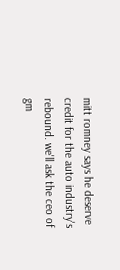mitt romney says he deserve credit for the auto industry's rebound. we'll ask the ceo of gm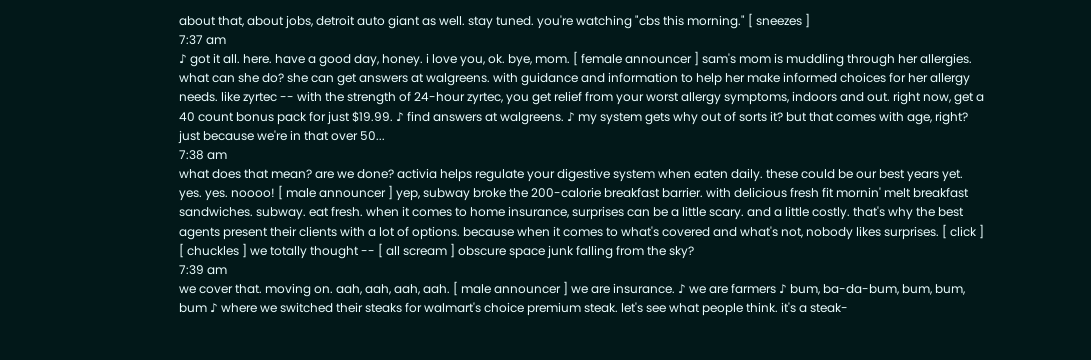about that, about jobs, detroit auto giant as well. stay tuned. you're watching "cbs this morning." [ sneezes ]
7:37 am
♪ got it all. here. have a good day, honey. i love you, ok. bye, mom. [ female announcer ] sam's mom is muddling through her allergies. what can she do? she can get answers at walgreens. with guidance and information to help her make informed choices for her allergy needs. like zyrtec -- with the strength of 24-hour zyrtec, you get relief from your worst allergy symptoms, indoors and out. right now, get a 40 count bonus pack for just $19.99. ♪ find answers at walgreens. ♪ my system gets why out of sorts it? but that comes with age, right? just because we're in that over 50...
7:38 am
what does that mean? are we done? activia helps regulate your digestive system when eaten daily. these could be our best years yet. yes. yes. noooo! [ male announcer ] yep, subway broke the 200-calorie breakfast barrier. with delicious fresh fit mornin' melt breakfast sandwiches. subway. eat fresh. when it comes to home insurance, surprises can be a little scary. and a little costly. that's why the best agents present their clients with a lot of options. because when it comes to what's covered and what's not, nobody likes surprises. [ click ] [ chuckles ] we totally thought -- [ all scream ] obscure space junk falling from the sky?
7:39 am
we cover that. moving on. aah, aah, aah, aah. [ male announcer ] we are insurance. ♪ we are farmers ♪ bum, ba-da-bum, bum, bum, bum ♪ where we switched their steaks for walmart's choice premium steak. let's see what people think. it's a steak-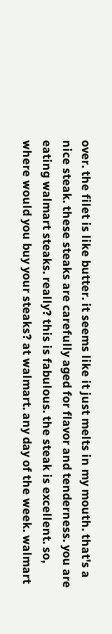over. the filet is like butter. it seems like it just melts in my mouth. that's a nice steak. these steaks are carefully aged for flavor and tenderness. you are eating walmart steaks. really? this is fabulous. the steak is excellent. so, where would you buy your steaks? at walmart. any day of the week. walmart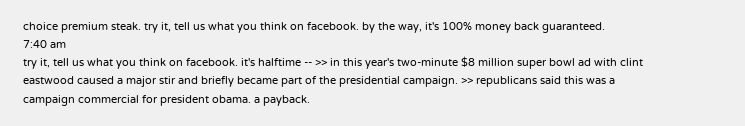choice premium steak. try it, tell us what you think on facebook. by the way, it's 100% money back guaranteed.
7:40 am
try it, tell us what you think on facebook. it's halftime -- >> in this year's two-minute $8 million super bowl ad with clint eastwood caused a major stir and briefly became part of the presidential campaign. >> republicans said this was a campaign commercial for president obama. a payback.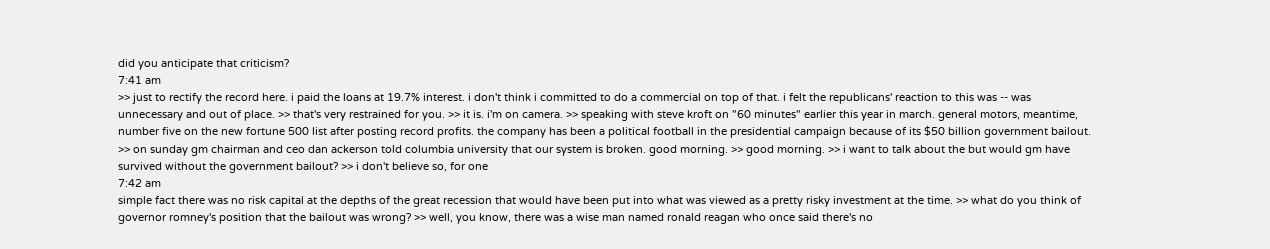did you anticipate that criticism?
7:41 am
>> just to rectify the record here. i paid the loans at 19.7% interest. i don't think i committed to do a commercial on top of that. i felt the republicans' reaction to this was -- was unnecessary and out of place. >> that's very restrained for you. >> it is. i'm on camera. >> speaking with steve kroft on "60 minutes" earlier this year in march. general motors, meantime, number five on the new fortune 500 list after posting record profits. the company has been a political football in the presidential campaign because of its $50 billion government bailout. >> on sunday gm chairman and ceo dan ackerson told columbia university that our system is broken. good morning. >> good morning. >> i want to talk about the but would gm have survived without the government bailout? >> i don't believe so, for one
7:42 am
simple fact there was no risk capital at the depths of the great recession that would have been put into what was viewed as a pretty risky investment at the time. >> what do you think of governor romney's position that the bailout was wrong? >> well, you know, there was a wise man named ronald reagan who once said there's no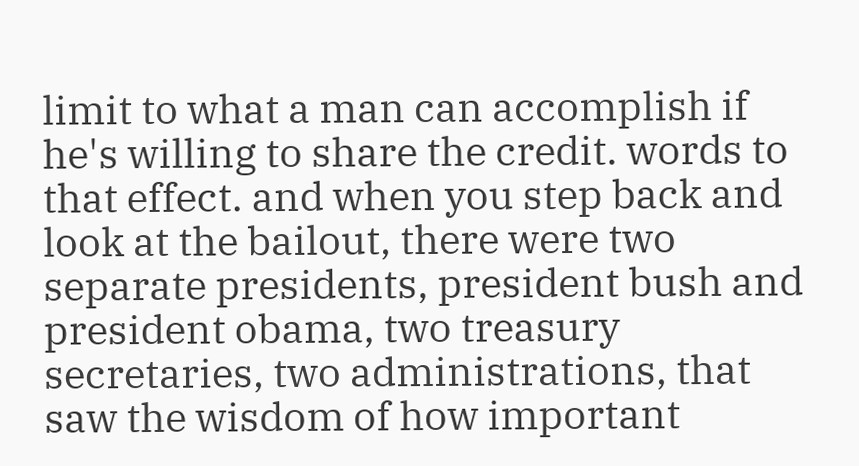limit to what a man can accomplish if he's willing to share the credit. words to that effect. and when you step back and look at the bailout, there were two separate presidents, president bush and president obama, two treasury secretaries, two administrations, that saw the wisdom of how important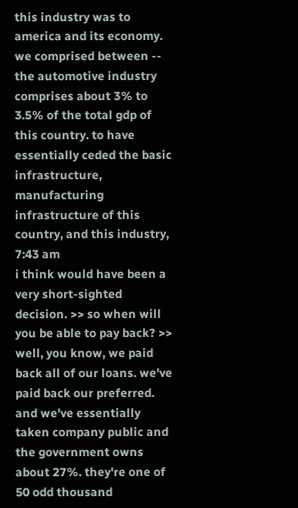this industry was to america and its economy. we comprised between -- the automotive industry comprises about 3% to 3.5% of the total gdp of this country. to have essentially ceded the basic infrastructure, manufacturing infrastructure of this country, and this industry,
7:43 am
i think would have been a very short-sighted decision. >> so when will you be able to pay back? >> well, you know, we paid back all of our loans. we've paid back our preferred. and we've essentially taken company public and the government owns about 27%. they're one of 50 odd thousand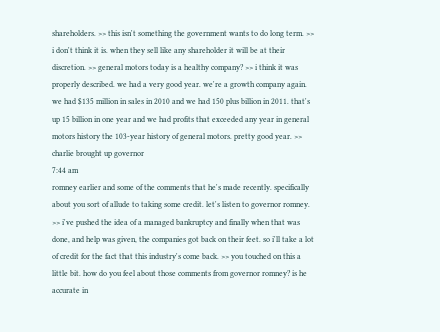shareholders. >> this isn't something the government wants to do long term. >> i don't think it is. when they sell like any shareholder it will be at their discretion. >> general motors today is a healthy company? >> i think it was properly described. we had a very good year. we're a growth company again. we had $135 million in sales in 2010 and we had 150 plus billion in 2011. that's up 15 billion in one year and we had profits that exceeded any year in general motors history the 103-year history of general motors. pretty good year. >> charlie brought up governor
7:44 am
romney earlier and some of the comments that he's made recently. specifically about you sort of allude to taking some credit. let's listen to governor romney. >> i've pushed the idea of a managed bankruptcy and finally when that was done, and help was given, the companies got back on their feet. so i'll take a lot of credit for the fact that this industry's come back. >> you touched on this a little bit. how do you feel about those comments from governor romney? is he accurate in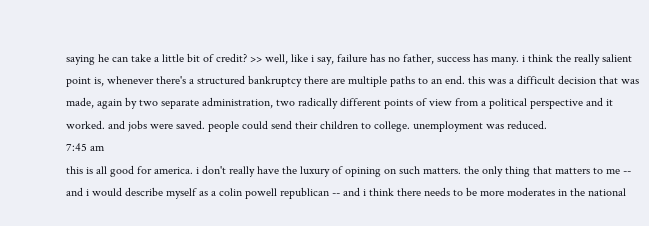saying he can take a little bit of credit? >> well, like i say, failure has no father, success has many. i think the really salient point is, whenever there's a structured bankruptcy there are multiple paths to an end. this was a difficult decision that was made, again by two separate administration, two radically different points of view from a political perspective and it worked. and jobs were saved. people could send their children to college. unemployment was reduced.
7:45 am
this is all good for america. i don't really have the luxury of opining on such matters. the only thing that matters to me -- and i would describe myself as a colin powell republican -- and i think there needs to be more moderates in the national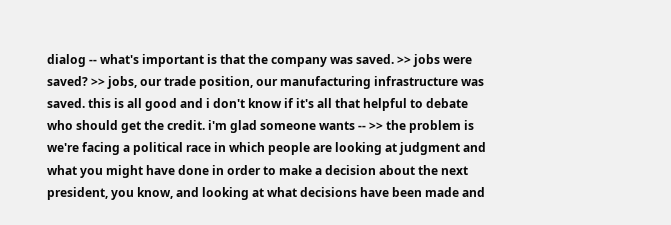dialog -- what's important is that the company was saved. >> jobs were saved? >> jobs, our trade position, our manufacturing infrastructure was saved. this is all good and i don't know if it's all that helpful to debate who should get the credit. i'm glad someone wants -- >> the problem is we're facing a political race in which people are looking at judgment and what you might have done in order to make a decision about the next president, you know, and looking at what decisions have been made and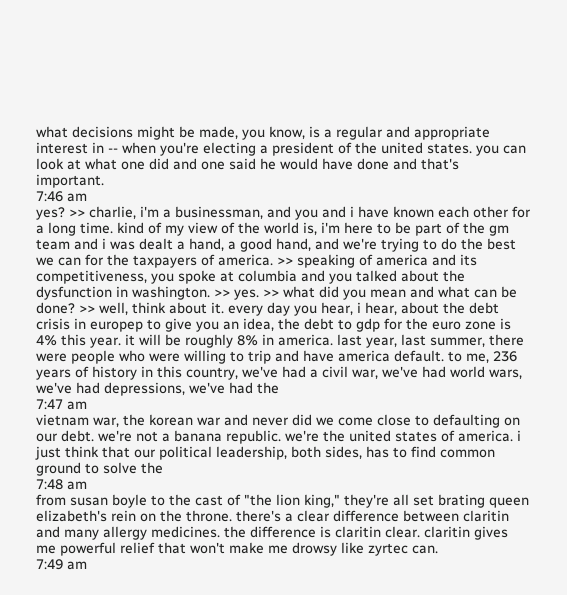what decisions might be made, you know, is a regular and appropriate interest in -- when you're electing a president of the united states. you can look at what one did and one said he would have done and that's important.
7:46 am
yes? >> charlie, i'm a businessman, and you and i have known each other for a long time. kind of my view of the world is, i'm here to be part of the gm team and i was dealt a hand, a good hand, and we're trying to do the best we can for the taxpayers of america. >> speaking of america and its competitiveness, you spoke at columbia and you talked about the dysfunction in washington. >> yes. >> what did you mean and what can be done? >> well, think about it. every day you hear, i hear, about the debt crisis in europep to give you an idea, the debt to gdp for the euro zone is 4% this year. it will be roughly 8% in america. last year, last summer, there were people who were willing to trip and have america default. to me, 236 years of history in this country, we've had a civil war, we've had world wars, we've had depressions, we've had the
7:47 am
vietnam war, the korean war and never did we come close to defaulting on our debt. we're not a banana republic. we're the united states of america. i just think that our political leadership, both sides, has to find common ground to solve the
7:48 am
from susan boyle to the cast of "the lion king," they're all set brating queen elizabeth's rein on the throne. there's a clear difference between claritin and many allergy medicines. the difference is claritin clear. claritin gives me powerful relief that won't make me drowsy like zyrtec can.
7:49 am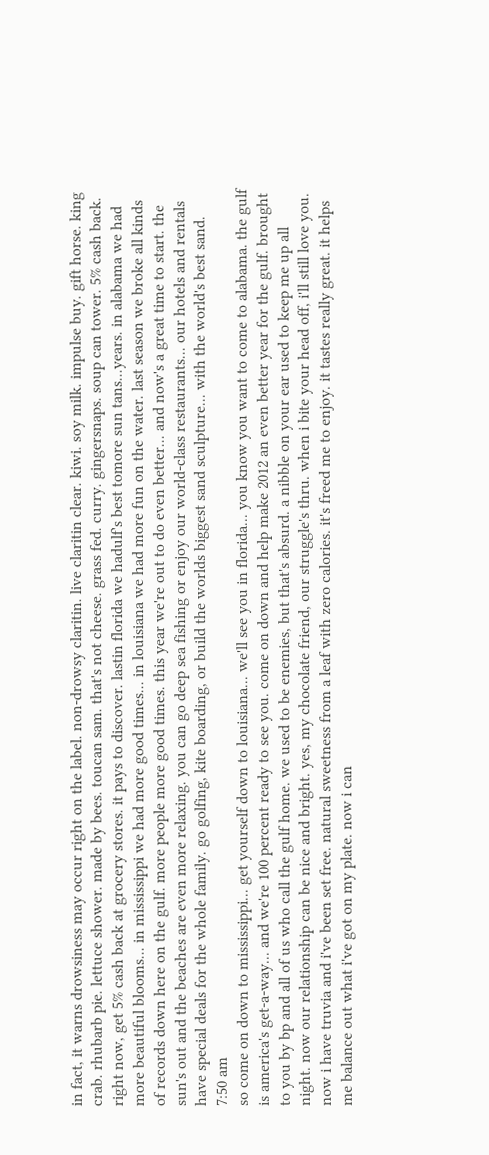in fact, it warns drowsiness may occur right on the label. non-drowsy claritin. live claritin clear. kiwi. soy milk. impulse buy. gift horse. king crab. rhubarb pie. lettuce shower. made by bees. toucan sam. that's not cheese. grass fed. curry. gingersnaps. soup can tower. 5% cash back. right now, get 5% cash back at grocery stores. it pays to discover. lastin florida we hadulf's best tomore sun tans...years. in alabama we had more beautiful blooms... in mississippi we had more good times... in louisiana we had more fun on the water. last season we broke all kinds of records down here on the gulf. more people more good times. this year we're out to do even better... and now's a great time to start. the sun's out and the beaches are even more relaxing. you can go deep sea fishing or enjoy our world-class restaurants... our hotels and rentals have special deals for the whole family. go golfing, kite boarding, or build the worlds biggest sand sculpture... with the world's best sand.
7:50 am
so come on down to mississippi... get yourself down to louisiana... we'll see you in florida... you know you want to come to alabama. the gulf is america's get-a-way... and we're 100 percent ready to see you. come on down and help make 2012 an even better year for the gulf. brought to you by bp and all of us who call the gulf home. we used to be enemies, but that's absurd. a nibble on your ear used to keep me up all night. now our relationship can be nice and bright. yes, my chocolate friend, our struggle's thru. when i bite your head off, i'll still love you. now i have truvia and i've been set free. natural sweetness from a leaf with zero calories. it's freed me to enjoy. it tastes really great. it helps me balance out what i've got on my plate. now i can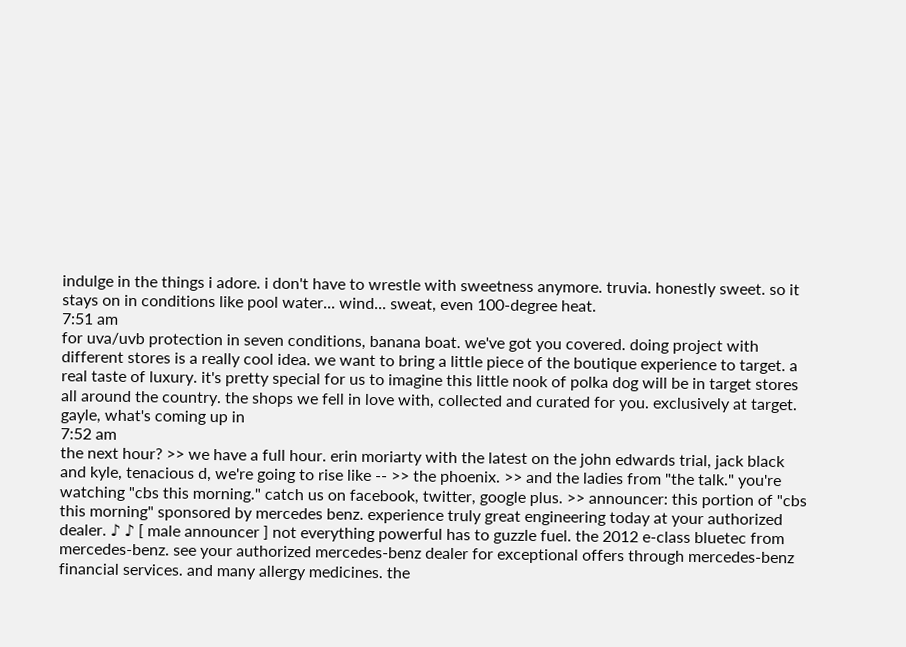indulge in the things i adore. i don't have to wrestle with sweetness anymore. truvia. honestly sweet. so it stays on in conditions like pool water... wind... sweat, even 100-degree heat.
7:51 am
for uva/uvb protection in seven conditions, banana boat. we've got you covered. doing project with different stores is a really cool idea. we want to bring a little piece of the boutique experience to target. a real taste of luxury. it's pretty special for us to imagine this little nook of polka dog will be in target stores all around the country. the shops we fell in love with, collected and curated for you. exclusively at target. gayle, what's coming up in
7:52 am
the next hour? >> we have a full hour. erin moriarty with the latest on the john edwards trial, jack black and kyle, tenacious d, we're going to rise like -- >> the phoenix. >> and the ladies from "the talk." you're watching "cbs this morning." catch us on facebook, twitter, google plus. >> announcer: this portion of "cbs this morning" sponsored by mercedes benz. experience truly great engineering today at your authorized dealer. ♪ ♪ [ male announcer ] not everything powerful has to guzzle fuel. the 2012 e-class bluetec from mercedes-benz. see your authorized mercedes-benz dealer for exceptional offers through mercedes-benz financial services. and many allergy medicines. the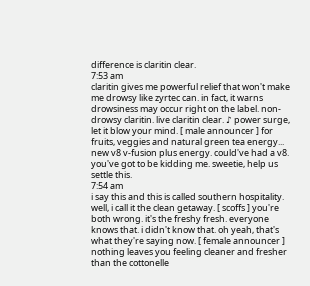difference is claritin clear.
7:53 am
claritin gives me powerful relief that won't make me drowsy like zyrtec can. in fact, it warns drowsiness may occur right on the label. non-drowsy claritin. live claritin clear. ♪ power surge, let it blow your mind. [ male announcer ] for fruits, veggies and natural green tea energy... new v8 v-fusion plus energy. could've had a v8. you've got to be kidding me. sweetie, help us settle this.
7:54 am
i say this and this is called southern hospitality. well, i call it the clean getaway. [ scoffs ] you're both wrong. it's the freshy fresh. everyone knows that. i didn't know that. oh yeah, that's what they're saying now. [ female announcer ] nothing leaves you feeling cleaner and fresher than the cottonelle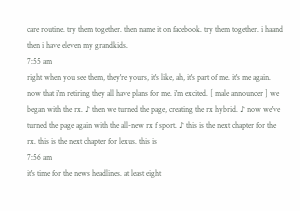care routine. try them together. then name it on facebook. try them together. i haand then i have eleven my grandkids.
7:55 am
right when you see them, they're yours, it's like, ah, it's part of me. it's me again. now that i'm retiring they all have plans for me. i'm excited. [ male announcer ] we began with the rx. ♪ then we turned the page, creating the rx hybrid. ♪ now we've turned the page again with the all-new rx f sport. ♪ this is the next chapter for the rx. this is the next chapter for lexus. this is
7:56 am
it's time for the news headlines. at least eight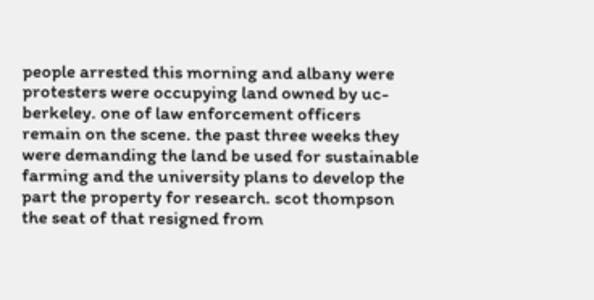people arrested this morning and albany were protesters were occupying land owned by uc-berkeley. one of law enforcement officers remain on the scene. the past three weeks they were demanding the land be used for sustainable farming and the university plans to develop the part the property for research. scot thompson the seat of that resigned from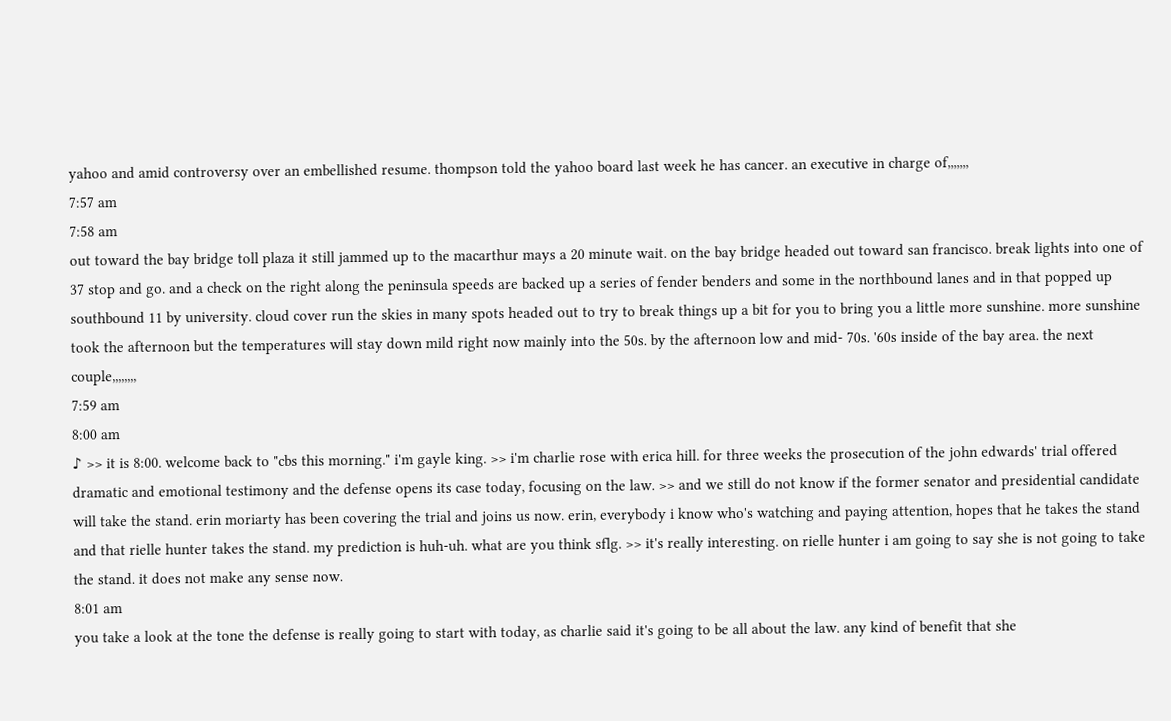yahoo and amid controversy over an embellished resume. thompson told the yahoo board last week he has cancer. an executive in charge of,,,,,,,
7:57 am
7:58 am
out toward the bay bridge toll plaza it still jammed up to the macarthur mays a 20 minute wait. on the bay bridge headed out toward san francisco. break lights into one of 37 stop and go. and a check on the right along the peninsula speeds are backed up a series of fender benders and some in the northbound lanes and in that popped up southbound 11 by university. cloud cover run the skies in many spots headed out to try to break things up a bit for you to bring you a little more sunshine. more sunshine took the afternoon but the temperatures will stay down mild right now mainly into the 50s. by the afternoon low and mid- 70s. '60s inside of the bay area. the next couple,,,,,,,,
7:59 am
8:00 am
♪ >> it is 8:00. welcome back to "cbs this morning." i'm gayle king. >> i'm charlie rose with erica hill. for three weeks the prosecution of the john edwards' trial offered dramatic and emotional testimony and the defense opens its case today, focusing on the law. >> and we still do not know if the former senator and presidential candidate will take the stand. erin moriarty has been covering the trial and joins us now. erin, everybody i know who's watching and paying attention, hopes that he takes the stand and that rielle hunter takes the stand. my prediction is huh-uh. what are you think sflg. >> it's really interesting. on rielle hunter i am going to say she is not going to take the stand. it does not make any sense now.
8:01 am
you take a look at the tone the defense is really going to start with today, as charlie said it's going to be all about the law. any kind of benefit that she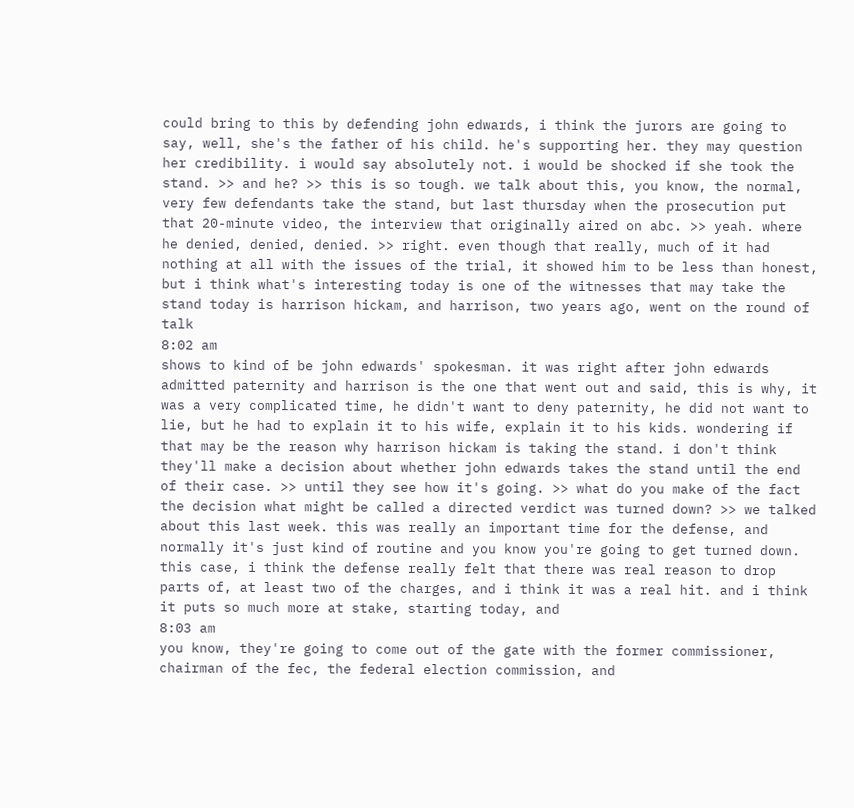could bring to this by defending john edwards, i think the jurors are going to say, well, she's the father of his child. he's supporting her. they may question her credibility. i would say absolutely not. i would be shocked if she took the stand. >> and he? >> this is so tough. we talk about this, you know, the normal, very few defendants take the stand, but last thursday when the prosecution put that 20-minute video, the interview that originally aired on abc. >> yeah. where he denied, denied, denied. >> right. even though that really, much of it had nothing at all with the issues of the trial, it showed him to be less than honest, but i think what's interesting today is one of the witnesses that may take the stand today is harrison hickam, and harrison, two years ago, went on the round of talk
8:02 am
shows to kind of be john edwards' spokesman. it was right after john edwards admitted paternity and harrison is the one that went out and said, this is why, it was a very complicated time, he didn't want to deny paternity, he did not want to lie, but he had to explain it to his wife, explain it to his kids. wondering if that may be the reason why harrison hickam is taking the stand. i don't think they'll make a decision about whether john edwards takes the stand until the end of their case. >> until they see how it's going. >> what do you make of the fact the decision what might be called a directed verdict was turned down? >> we talked about this last week. this was really an important time for the defense, and normally it's just kind of routine and you know you're going to get turned down. this case, i think the defense really felt that there was real reason to drop parts of, at least two of the charges, and i think it was a real hit. and i think it puts so much more at stake, starting today, and
8:03 am
you know, they're going to come out of the gate with the former commissioner, chairman of the fec, the federal election commission, and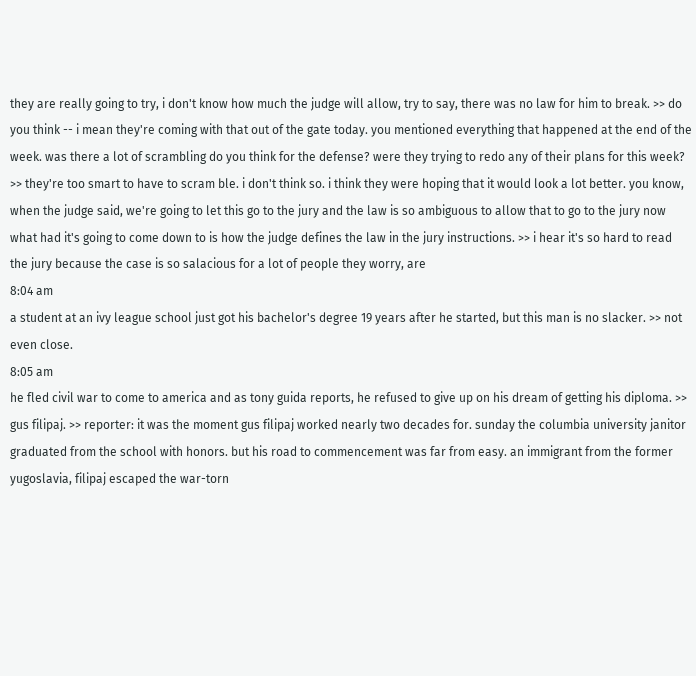they are really going to try, i don't know how much the judge will allow, try to say, there was no law for him to break. >> do you think -- i mean they're coming with that out of the gate today. you mentioned everything that happened at the end of the week. was there a lot of scrambling do you think for the defense? were they trying to redo any of their plans for this week? >> they're too smart to have to scram ble. i don't think so. i think they were hoping that it would look a lot better. you know, when the judge said, we're going to let this go to the jury and the law is so ambiguous to allow that to go to the jury now what had it's going to come down to is how the judge defines the law in the jury instructions. >> i hear it's so hard to read the jury because the case is so salacious for a lot of people they worry, are
8:04 am
a student at an ivy league school just got his bachelor's degree 19 years after he started, but this man is no slacker. >> not even close.
8:05 am
he fled civil war to come to america and as tony guida reports, he refused to give up on his dream of getting his diploma. >> gus filipaj. >> reporter: it was the moment gus filipaj worked nearly two decades for. sunday the columbia university janitor graduated from the school with honors. but his road to commencement was far from easy. an immigrant from the former yugoslavia, filipaj escaped the war-torn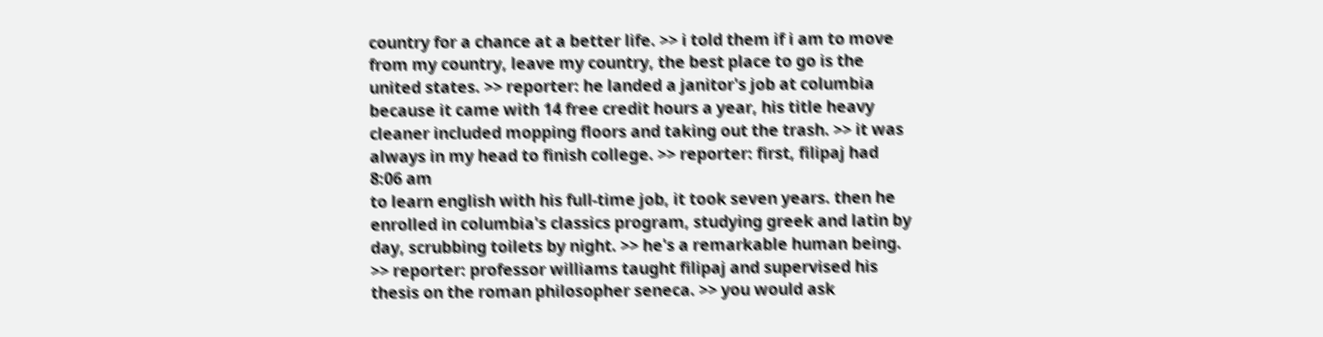country for a chance at a better life. >> i told them if i am to move from my country, leave my country, the best place to go is the united states. >> reporter: he landed a janitor's job at columbia because it came with 14 free credit hours a year, his title heavy cleaner included mopping floors and taking out the trash. >> it was always in my head to finish college. >> reporter: first, filipaj had
8:06 am
to learn english with his full-time job, it took seven years. then he enrolled in columbia's classics program, studying greek and latin by day, scrubbing toilets by night. >> he's a remarkable human being. >> reporter: professor williams taught filipaj and supervised his thesis on the roman philosopher seneca. >> you would ask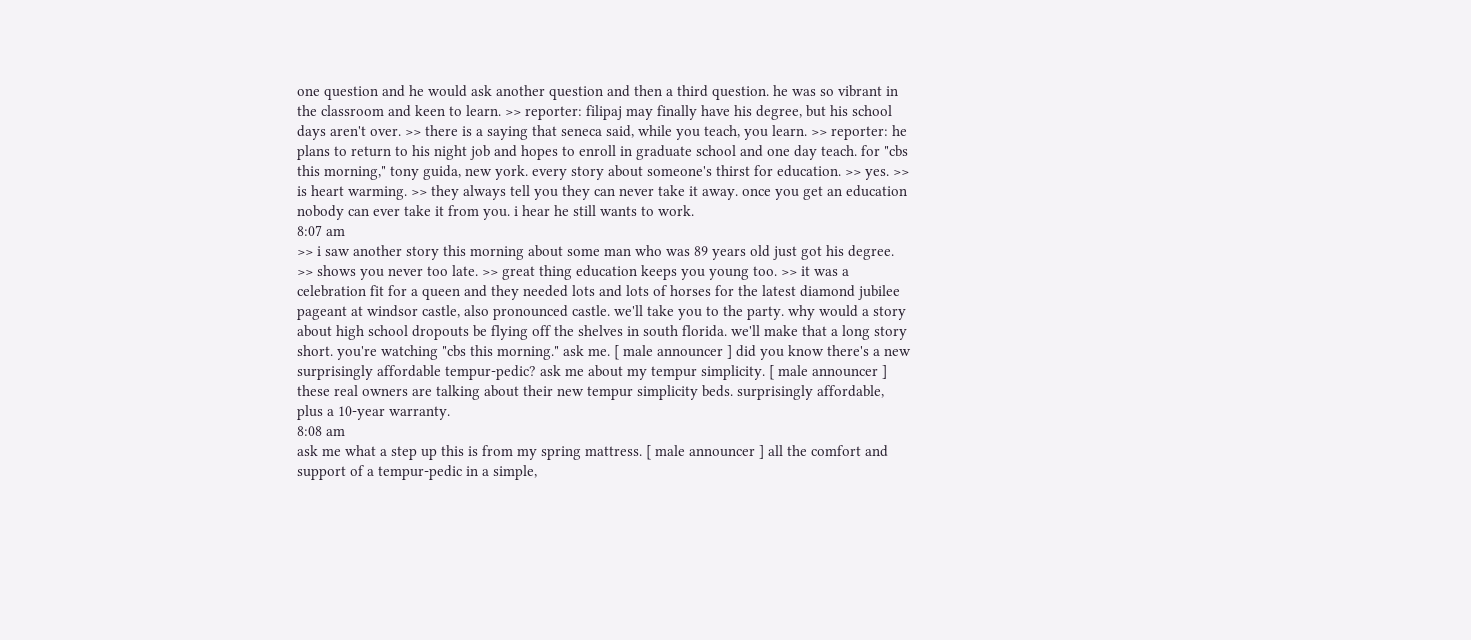one question and he would ask another question and then a third question. he was so vibrant in the classroom and keen to learn. >> reporter: filipaj may finally have his degree, but his school days aren't over. >> there is a saying that seneca said, while you teach, you learn. >> reporter: he plans to return to his night job and hopes to enroll in graduate school and one day teach. for "cbs this morning," tony guida, new york. every story about someone's thirst for education. >> yes. >> is heart warming. >> they always tell you they can never take it away. once you get an education nobody can ever take it from you. i hear he still wants to work.
8:07 am
>> i saw another story this morning about some man who was 89 years old just got his degree. >> shows you never too late. >> great thing education keeps you young too. >> it was a celebration fit for a queen and they needed lots and lots of horses for the latest diamond jubilee pageant at windsor castle, also pronounced castle. we'll take you to the party. why would a story about high school dropouts be flying off the shelves in south florida. we'll make that a long story short. you're watching "cbs this morning." ask me. [ male announcer ] did you know there's a new surprisingly affordable tempur-pedic? ask me about my tempur simplicity. [ male announcer ] these real owners are talking about their new tempur simplicity beds. surprisingly affordable, plus a 10-year warranty.
8:08 am
ask me what a step up this is from my spring mattress. [ male announcer ] all the comfort and support of a tempur-pedic in a simple,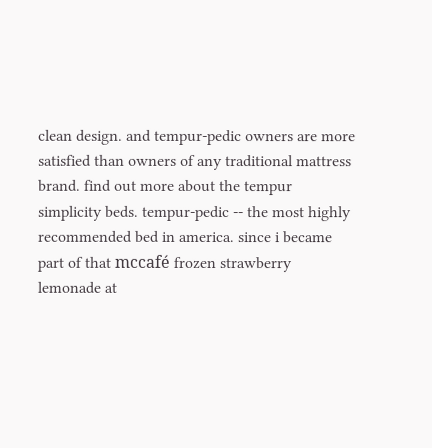clean design. and tempur-pedic owners are more satisfied than owners of any traditional mattress brand. find out more about the tempur simplicity beds. tempur-pedic -- the most highly recommended bed in america. since i became part of that mccafé frozen strawberry lemonade at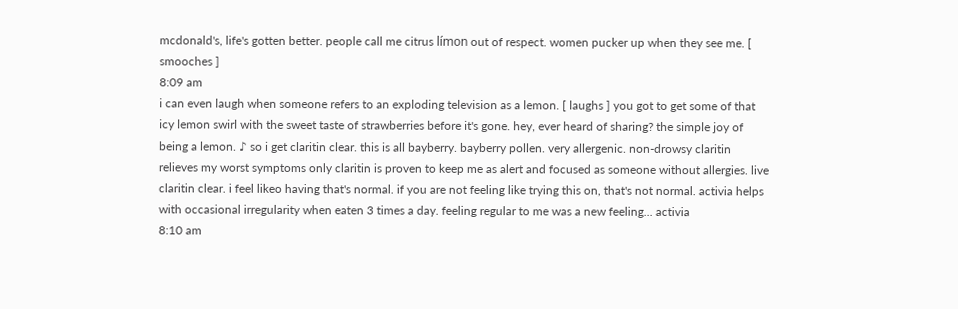mcdonald's, life's gotten better. people call me citrus límon out of respect. women pucker up when they see me. [ smooches ]
8:09 am
i can even laugh when someone refers to an exploding television as a lemon. [ laughs ] you got to get some of that icy lemon swirl with the sweet taste of strawberries before it's gone. hey, ever heard of sharing? the simple joy of being a lemon. ♪ so i get claritin clear. this is all bayberry. bayberry pollen. very allergenic. non-drowsy claritin relieves my worst symptoms only claritin is proven to keep me as alert and focused as someone without allergies. live claritin clear. i feel likeo having that's normal. if you are not feeling like trying this on, that's not normal. activia helps with occasional irregularity when eaten 3 times a day. feeling regular to me was a new feeling... activia
8:10 am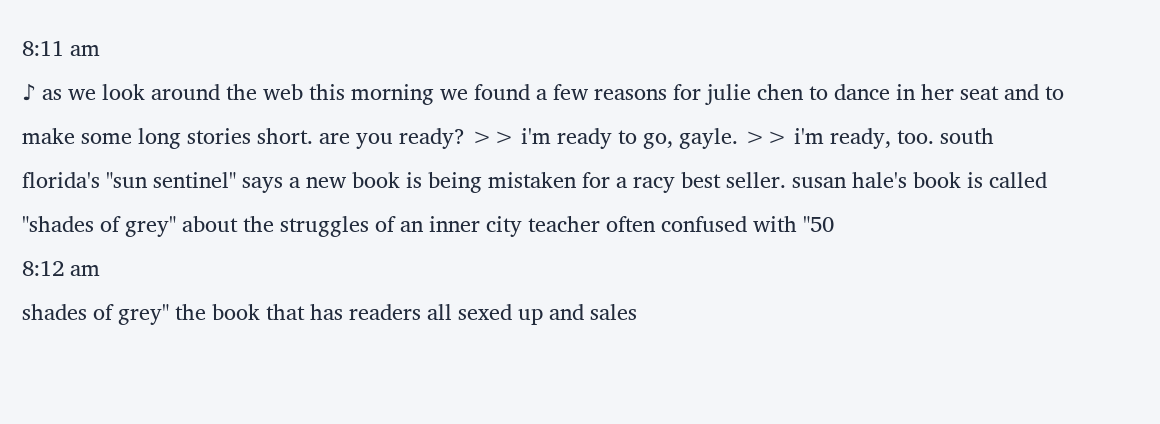8:11 am
♪ as we look around the web this morning we found a few reasons for julie chen to dance in her seat and to make some long stories short. are you ready? >> i'm ready to go, gayle. >> i'm ready, too. south florida's "sun sentinel" says a new book is being mistaken for a racy best seller. susan hale's book is called "shades of grey" about the struggles of an inner city teacher often confused with "50
8:12 am
shades of grey" the book that has readers all sexed up and sales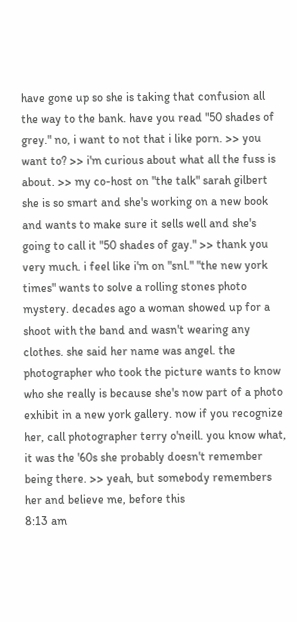have gone up so she is taking that confusion all the way to the bank. have you read "50 shades of grey." no, i want to not that i like porn. >> you want to? >> i'm curious about what all the fuss is about. >> my co-host on "the talk" sarah gilbert she is so smart and she's working on a new book and wants to make sure it sells well and she's going to call it "50 shades of gay." >> thank you very much. i feel like i'm on "snl." "the new york times" wants to solve a rolling stones photo mystery. decades ago a woman showed up for a shoot with the band and wasn't wearing any clothes. she said her name was angel. the photographer who took the picture wants to know who she really is because she's now part of a photo exhibit in a new york gallery. now if you recognize her, call photographer terry o'neill. you know what, it was the '60s she probably doesn't remember being there. >> yeah, but somebody remembers her and believe me, before this
8:13 am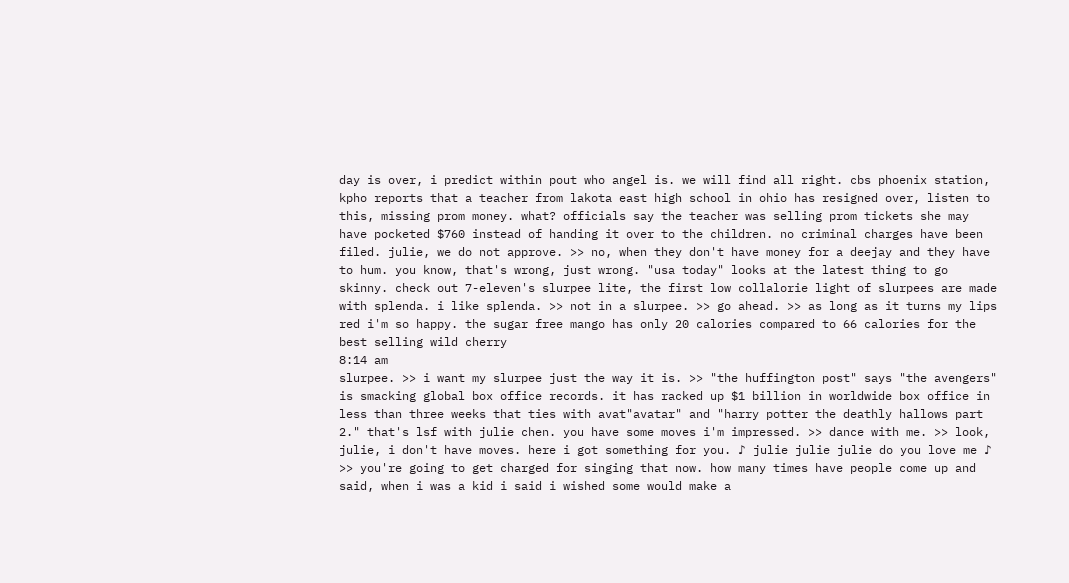day is over, i predict within pout who angel is. we will find all right. cbs phoenix station, kpho reports that a teacher from lakota east high school in ohio has resigned over, listen to this, missing prom money. what? officials say the teacher was selling prom tickets she may have pocketed $760 instead of handing it over to the children. no criminal charges have been filed. julie, we do not approve. >> no, when they don't have money for a deejay and they have to hum. you know, that's wrong, just wrong. "usa today" looks at the latest thing to go skinny. check out 7-eleven's slurpee lite, the first low collalorie light of slurpees are made with splenda. i like splenda. >> not in a slurpee. >> go ahead. >> as long as it turns my lips red i'm so happy. the sugar free mango has only 20 calories compared to 66 calories for the best selling wild cherry
8:14 am
slurpee. >> i want my slurpee just the way it is. >> "the huffington post" says "the avengers" is smacking global box office records. it has racked up $1 billion in worldwide box office in less than three weeks that ties with avat"avatar" and "harry potter the deathly hallows part 2." that's lsf with julie chen. you have some moves i'm impressed. >> dance with me. >> look, julie, i don't have moves. here i got something for you. ♪ julie julie julie do you love me ♪ >> you're going to get charged for singing that now. how many times have people come up and said, when i was a kid i said i wished some would make a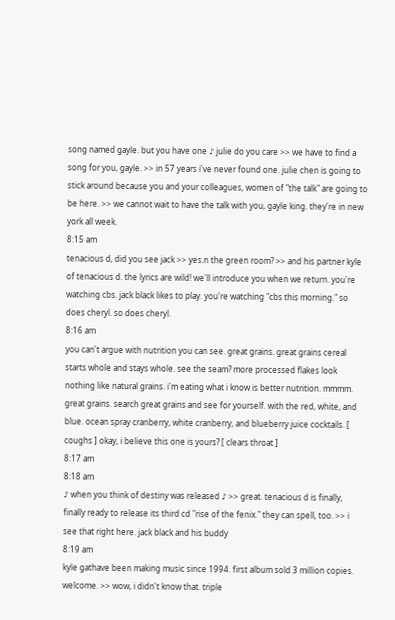song named gayle. but you have one ♪ julie do you care >> we have to find a song for you, gayle. >> in 57 years i've never found one. julie chen is going to stick around because you and your colleagues, women of "the talk" are going to be here. >> we cannot wait to have the talk with you, gayle king. they're in new york all week.
8:15 am
tenacious d, did you see jack >> yes.n the green room? >> and his partner kyle of tenacious d. the lyrics are wild! we'll introduce you when we return. you're watching cbs. jack black likes to play. you're watching "cbs this morning." so does cheryl. so does cheryl.
8:16 am
you can't argue with nutrition you can see. great grains. great grains cereal starts whole and stays whole. see the seam? more processed flakes look nothing like natural grains. i'm eating what i know is better nutrition. mmmm. great grains. search great grains and see for yourself. with the red, white, and blue. ocean spray cranberry, white cranberry, and blueberry juice cocktails. [ coughs ] okay, i believe this one is yours? [ clears throat ]
8:17 am
8:18 am
♪ when you think of destiny was released ♪ >> great. tenacious d is finally, finally ready to release its third cd "rise of the fenix." they can spell, too. >> i see that right here. jack black and his buddy
8:19 am
kyle gathave been making music since 1994. first album sold 3 million copies. welcome. >> wow, i didn't know that. triple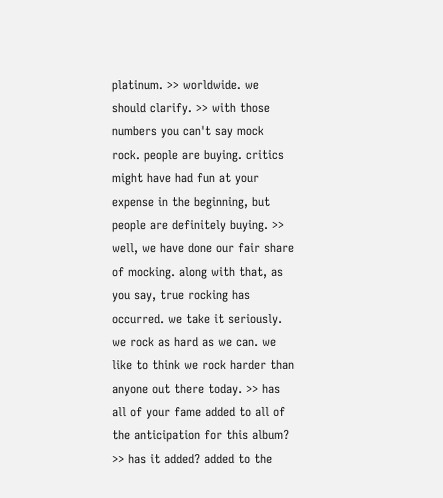platinum. >> worldwide. we should clarify. >> with those numbers you can't say mock rock. people are buying. critics might have had fun at your expense in the beginning, but people are definitely buying. >> well, we have done our fair share of mocking. along with that, as you say, true rocking has occurred. we take it seriously. we rock as hard as we can. we like to think we rock harder than anyone out there today. >> has all of your fame added to all of the anticipation for this album? >> has it added? added to the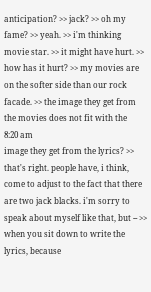anticipation? >> jack? >> oh my fame? >> yeah. >> i'm thinking movie star. >> it might have hurt. >> how has it hurt? >> my movies are on the softer side than our rock facade. >> the image they get from the movies does not fit with the
8:20 am
image they get from the lyrics? >> that's right. people have, i think, come to adjust to the fact that there are two jack blacks. i'm sorry to speak about myself like that, but -- >> when you sit down to write the lyrics, because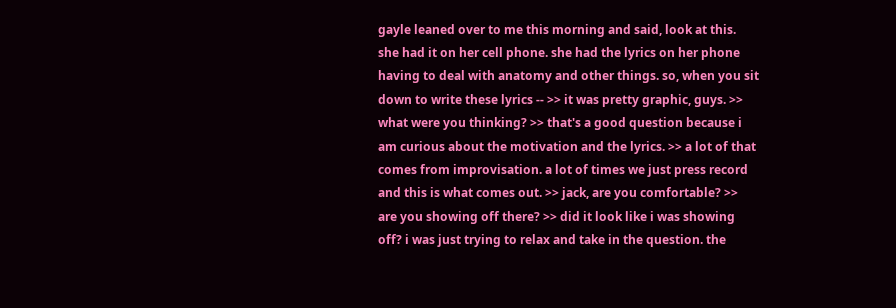gayle leaned over to me this morning and said, look at this. she had it on her cell phone. she had the lyrics on her phone having to deal with anatomy and other things. so, when you sit down to write these lyrics -- >> it was pretty graphic, guys. >> what were you thinking? >> that's a good question because i am curious about the motivation and the lyrics. >> a lot of that comes from improvisation. a lot of times we just press record and this is what comes out. >> jack, are you comfortable? >> are you showing off there? >> did it look like i was showing off? i was just trying to relax and take in the question. the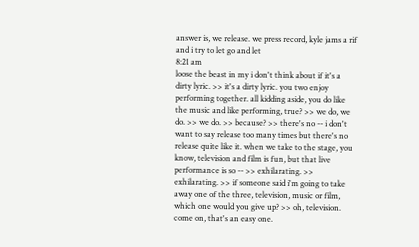answer is, we release. we press record, kyle jams a rif and i try to let go and let
8:21 am
loose the beast in my i don't think about if it's a dirty lyric. >> it's a dirty lyric. you two enjoy performing together. all kidding aside, you do like the music and like performing, true? >> we do, we do. >> we do. >> because? >> there's no -- i don't want to say release too many times but there's no release quite like it. when we take to the stage, you know, television and film is fun, but that live performance is so -- >> exhilarating. >> exhilarating. >> if someone said i'm going to take away one of the three, television, music or film, which one would you give up? >> oh, television. come on, that's an easy one.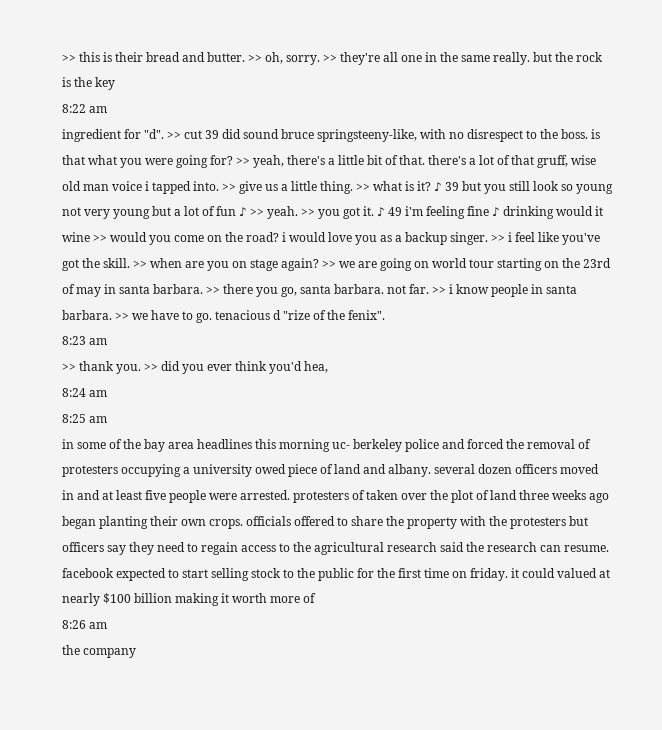>> this is their bread and butter. >> oh, sorry. >> they're all one in the same really. but the rock is the key
8:22 am
ingredient for "d". >> cut 39 did sound bruce springsteeny-like, with no disrespect to the boss. is that what you were going for? >> yeah, there's a little bit of that. there's a lot of that gruff, wise old man voice i tapped into. >> give us a little thing. >> what is it? ♪ 39 but you still look so young not very young but a lot of fun ♪ >> yeah. >> you got it. ♪ 49 i'm feeling fine ♪ drinking would it wine >> would you come on the road? i would love you as a backup singer. >> i feel like you've got the skill. >> when are you on stage again? >> we are going on world tour starting on the 23rd of may in santa barbara. >> there you go, santa barbara. not far. >> i know people in santa barbara. >> we have to go. tenacious d "rize of the fenix".
8:23 am
>> thank you. >> did you ever think you'd hea,
8:24 am
8:25 am
in some of the bay area headlines this morning uc- berkeley police and forced the removal of protesters occupying a university owed piece of land and albany. several dozen officers moved in and at least five people were arrested. protesters of taken over the plot of land three weeks ago began planting their own crops. officials offered to share the property with the protesters but officers say they need to regain access to the agricultural research said the research can resume. facebook expected to start selling stock to the public for the first time on friday. it could valued at nearly $100 billion making it worth more of
8:26 am
the company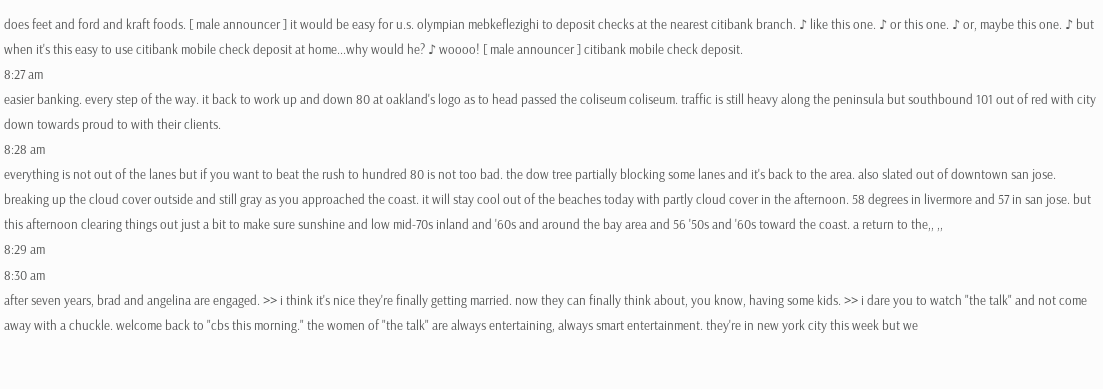does feet and ford and kraft foods. [ male announcer ] it would be easy for u.s. olympian mebkeflezighi to deposit checks at the nearest citibank branch. ♪ like this one. ♪ or this one. ♪ or, maybe this one. ♪ but when it's this easy to use citibank mobile check deposit at home...why would he? ♪ woooo! [ male announcer ] citibank mobile check deposit.
8:27 am
easier banking. every step of the way. it back to work up and down 80 at oakland's logo as to head passed the coliseum coliseum. traffic is still heavy along the peninsula but southbound 101 out of red with city down towards proud to with their clients.
8:28 am
everything is not out of the lanes but if you want to beat the rush to hundred 80 is not too bad. the dow tree partially blocking some lanes and it's back to the area. also slated out of downtown san jose. breaking up the cloud cover outside and still gray as you approached the coast. it will stay cool out of the beaches today with partly cloud cover in the afternoon. 58 degrees in livermore and 57 in san jose. but this afternoon clearing things out just a bit to make sure sunshine and low mid-70s inland and '60s and around the bay area and 56 '50s and '60s toward the coast. a return to the,, ,,
8:29 am
8:30 am
after seven years, brad and angelina are engaged. >> i think it's nice they're finally getting married. now they can finally think about, you know, having some kids. >> i dare you to watch "the talk" and not come away with a chuckle. welcome back to "cbs this morning." the women of "the talk" are always entertaining, always smart entertainment. they're in new york city this week but we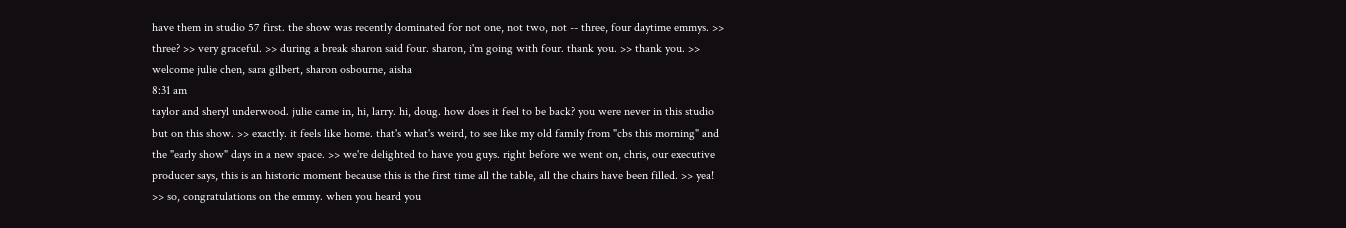have them in studio 57 first. the show was recently dominated for not one, not two, not -- three, four daytime emmys. >> three? >> very graceful. >> during a break sharon said four. sharon, i'm going with four. thank you. >> thank you. >> welcome julie chen, sara gilbert, sharon osbourne, aisha
8:31 am
taylor and sheryl underwood. julie came in, hi, larry. hi, doug. how does it feel to be back? you were never in this studio but on this show. >> exactly. it feels like home. that's what's weird, to see like my old family from "cbs this morning" and the "early show" days in a new space. >> we're delighted to have you guys. right before we went on, chris, our executive producer says, this is an historic moment because this is the first time all the table, all the chairs have been filled. >> yea! >> so, congratulations on the emmy. when you heard you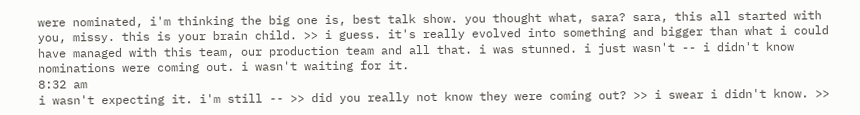were nominated, i'm thinking the big one is, best talk show. you thought what, sara? sara, this all started with you, missy. this is your brain child. >> i guess. it's really evolved into something and bigger than what i could have managed with this team, our production team and all that. i was stunned. i just wasn't -- i didn't know nominations were coming out. i wasn't waiting for it.
8:32 am
i wasn't expecting it. i'm still -- >> did you really not know they were coming out? >> i swear i didn't know. >>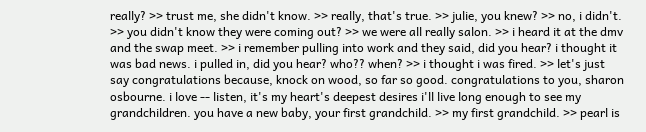really? >> trust me, she didn't know. >> really, that's true. >> julie, you knew? >> no, i didn't. >> you didn't know they were coming out? >> we were all really salon. >> i heard it at the dmv and the swap meet. >> i remember pulling into work and they said, did you hear? i thought it was bad news. i pulled in, did you hear? who?? when? >> i thought i was fired. >> let's just say congratulations because, knock on wood, so far so good. congratulations to you, sharon osbourne. i love -- listen, it's my heart's deepest desires i'll live long enough to see my grandchildren. you have a new baby, your first grandchild. >> my first grandchild. >> pearl is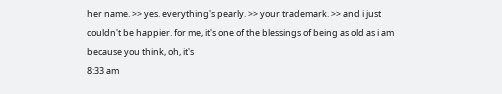her name. >> yes. everything's pearly. >> your trademark. >> and i just couldn't be happier. for me, it's one of the blessings of being as old as i am because you think, oh, it's
8:33 am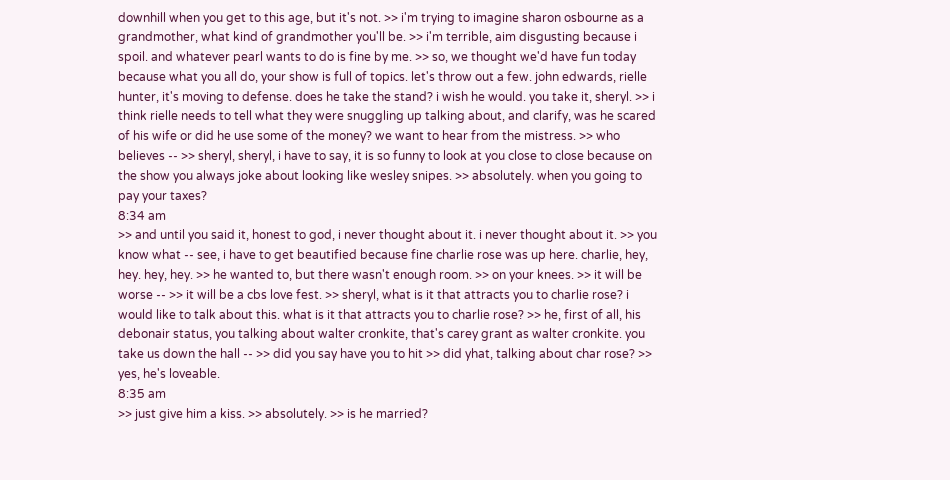downhill when you get to this age, but it's not. >> i'm trying to imagine sharon osbourne as a grandmother, what kind of grandmother you'll be. >> i'm terrible, aim disgusting because i spoil. and whatever pearl wants to do is fine by me. >> so, we thought we'd have fun today because what you all do, your show is full of topics. let's throw out a few. john edwards, rielle hunter, it's moving to defense. does he take the stand? i wish he would. you take it, sheryl. >> i think rielle needs to tell what they were snuggling up talking about, and clarify, was he scared of his wife or did he use some of the money? we want to hear from the mistress. >> who believes -- >> sheryl, sheryl, i have to say, it is so funny to look at you close to close because on the show you always joke about looking like wesley snipes. >> absolutely. when you going to pay your taxes?
8:34 am
>> and until you said it, honest to god, i never thought about it. i never thought about it. >> you know what -- see, i have to get beautified because fine charlie rose was up here. charlie, hey, hey. hey, hey. >> he wanted to, but there wasn't enough room. >> on your knees. >> it will be worse -- >> it will be a cbs love fest. >> sheryl, what is it that attracts you to charlie rose? i would like to talk about this. what is it that attracts you to charlie rose? >> he, first of all, his debonair status, you talking about walter cronkite, that's carey grant as walter cronkite. you take us down the hall -- >> did you say have you to hit >> did yhat, talking about char rose? >> yes, he's loveable.
8:35 am
>> just give him a kiss. >> absolutely. >> is he married?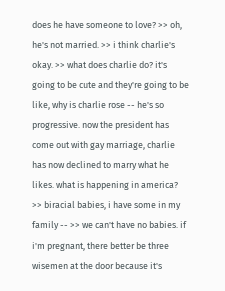does he have someone to love? >> oh, he's not married. >> i think charlie's okay. >> what does charlie do? it's going to be cute and they're going to be like, why is charlie rose -- he's so progressive. now the president has come out with gay marriage, charlie has now declined to marry what he likes. what is happening in america? >> biracial babies, i have some in my family -- >> we can't have no babies. if i'm pregnant, there better be three wisemen at the door because it's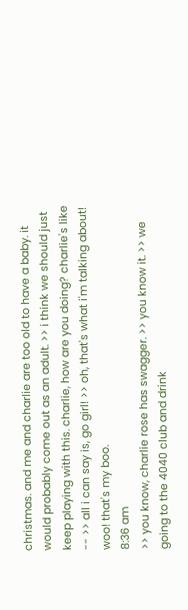christmas. and me and charlie are too old to have a baby. it would probably come out as an adult. >> i think we should just keep playing with this. charlie, how are you doing? charlie's like -- >> all i can say is, go girl! >> oh, that's what i'm talking about! woo! that's my boo.
8:36 am
>> you know, charlie rose has swagger. >> you know it. >> we going to the 4040 club and drink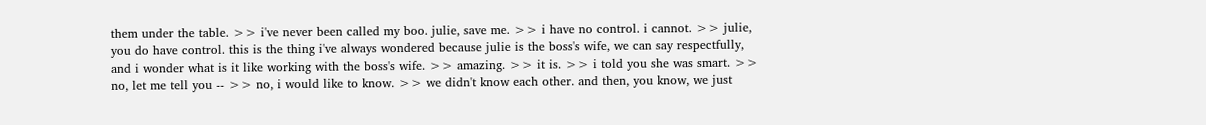them under the table. >> i've never been called my boo. julie, save me. >> i have no control. i cannot. >> julie, you do have control. this is the thing i've always wondered because julie is the boss's wife, we can say respectfully, and i wonder what is it like working with the boss's wife. >> amazing. >> it is. >> i told you she was smart. >> no, let me tell you -- >> no, i would like to know. >> we didn't know each other. and then, you know, we just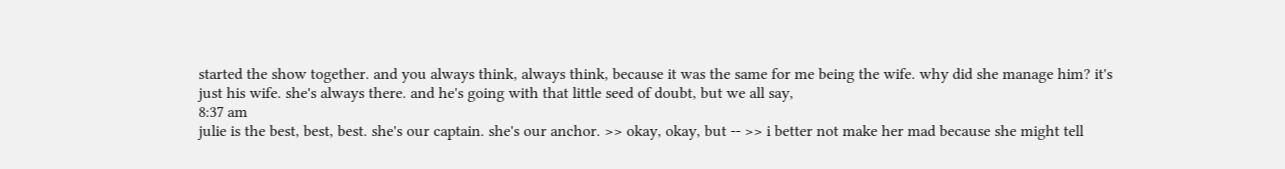started the show together. and you always think, always think, because it was the same for me being the wife. why did she manage him? it's just his wife. she's always there. and he's going with that little seed of doubt, but we all say,
8:37 am
julie is the best, best, best. she's our captain. she's our anchor. >> okay, okay, but -- >> i better not make her mad because she might tell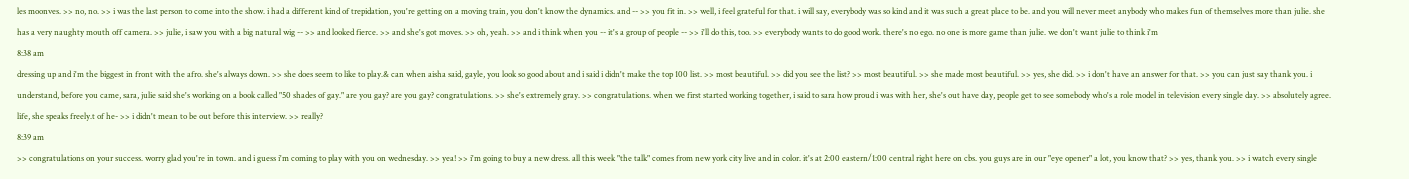les moonves. >> no, no. >> i was the last person to come into the show. i had a different kind of trepidation, you're getting on a moving train, you don't know the dynamics. and -- >> you fit in. >> well, i feel grateful for that. i will say, everybody was so kind and it was such a great place to be. and you will never meet anybody who makes fun of themselves more than julie. she has a very naughty mouth off camera. >> julie, i saw you with a big natural wig -- >> and looked fierce. >> and she's got moves. >> oh, yeah. >> and i think when you -- it's a group of people -- >> i'll do this, too. >> everybody wants to do good work. there's no ego. no one is more game than julie. we don't want julie to think i'm
8:38 am
dressing up and i'm the biggest in front with the afro. she's always down. >> she does seem to like to play.& can when aisha said, gayle, you look so good about and i said i didn't make the top 100 list. >> most beautiful. >> did you see the list? >> most beautiful. >> she made most beautiful. >> yes, she did. >> i don't have an answer for that. >> you can just say thank you. i understand, before you came, sara, julie said she's working on a book called "50 shades of gay." are you gay? are you gay? congratulations. >> she's extremely gray. >> congratulations. when we first started working together, i said to sara how proud i was with her, she's out have day, people get to see somebody who's a role model in television every single day. >> absolutely agree. life, she speaks freely.t of he- >> i didn't mean to be out before this interview. >> really?
8:39 am
>> congratulations on your success. worry glad you're in town. and i guess i'm coming to play with you on wednesday. >> yea! >> i'm going to buy a new dress. all this week "the talk" comes from new york city live and in color. it's at 2:00 eastern/1:00 central right here on cbs. you guys are in our "eye opener" a lot, you know that? >> yes, thank you. >> i watch every single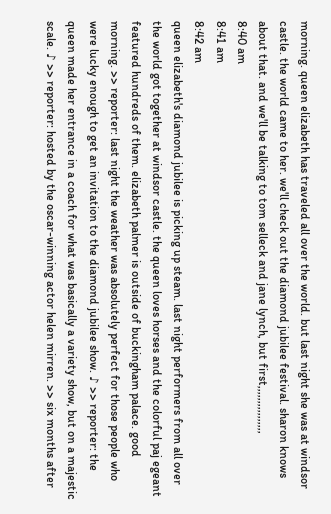morning. queen elizabeth has traveled all over the world. but last night she was at windsor castle. the world came to her. we'll check out the diamond jubilee festival. sharon knows about that. and we'll be talking to tom selleck and jane lynch, but first,,,,,,,,,,,,,,,,
8:40 am
8:41 am
8:42 am
queen elizabeth's diamond jubilee is picking up steam. last night performers from all over the world got together at windsor castle. the queen loves horses and the colorful paj egeant featured hundreds of them. elizabeth palmer is outside of buckingham palace. good morning. >> reporter: last night the weather was absolutely perfect for those people who were lucky enough to get an invitation to the diamond jubilee show. ♪ >> reporter: the queen made her entrance in a coach for what was basically a variety show, but on a majestic scale. ♪ >> reporter: hosted by the oscar-winning actor helen mirren. >> six months after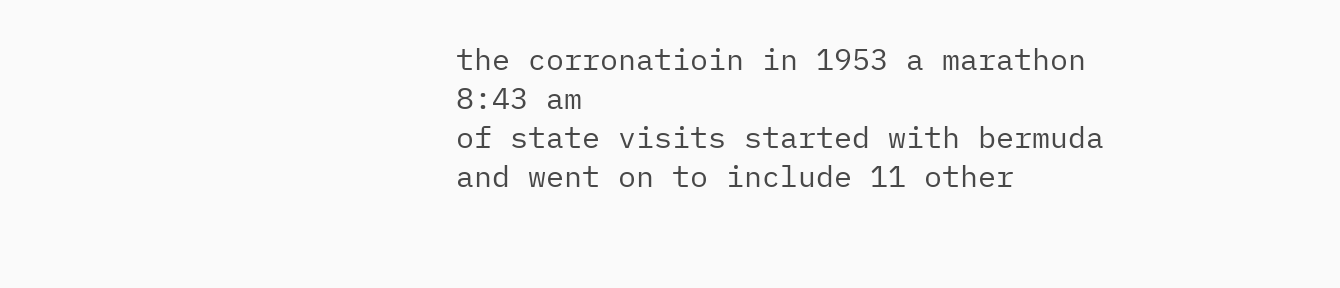the corronatioin in 1953 a marathon
8:43 am
of state visits started with bermuda and went on to include 11 other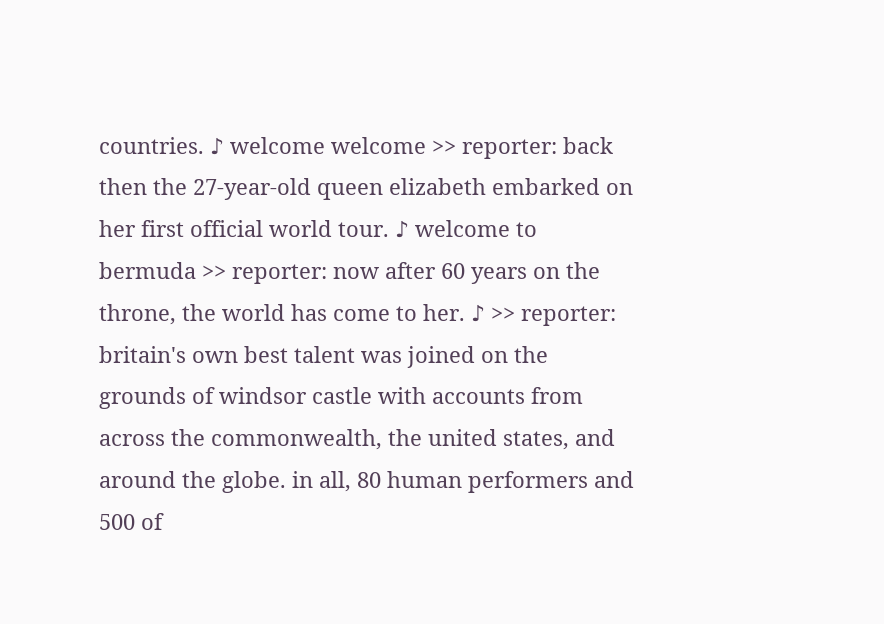countries. ♪ welcome welcome >> reporter: back then the 27-year-old queen elizabeth embarked on her first official world tour. ♪ welcome to bermuda >> reporter: now after 60 years on the throne, the world has come to her. ♪ >> reporter: britain's own best talent was joined on the grounds of windsor castle with accounts from across the commonwealth, the united states, and around the globe. in all, 80 human performers and 500 of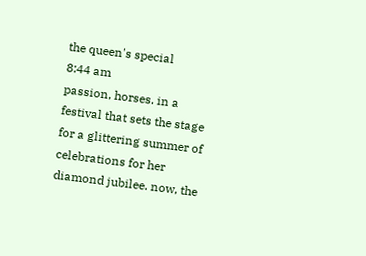the queen's special
8:44 am
passion, horses. in a festival that sets the stage for a glittering summer of celebrations for her diamond jubilee. now, the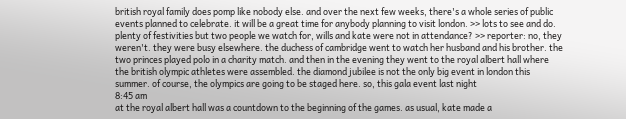british royal family does pomp like nobody else. and over the next few weeks, there's a whole series of public events planned to celebrate. it will be a great time for anybody planning to visit london. >> lots to see and do. plenty of festivities but two people we watch for, wills and kate were not in attendance? >> reporter: no, they weren't. they were busy elsewhere. the duchess of cambridge went to watch her husband and his brother. the two princes played polo in a charity match. and then in the evening they went to the royal albert hall where the british olympic athletes were assembled. the diamond jubilee is not the only big event in london this summer. of course, the olympics are going to be staged here. so, this gala event last night
8:45 am
at the royal albert hall was a countdown to the beginning of the games. as usual, kate made a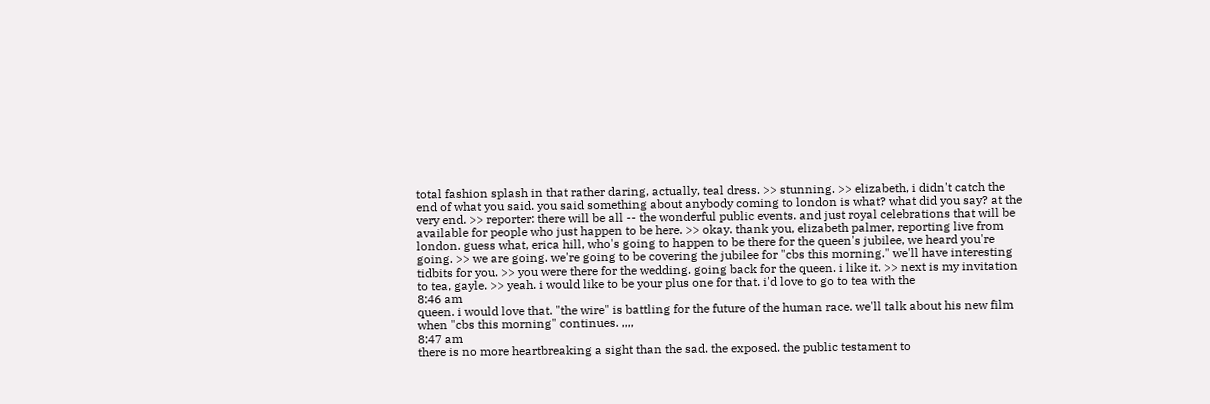total fashion splash in that rather daring, actually, teal dress. >> stunning. >> elizabeth, i didn't catch the end of what you said. you said something about anybody coming to london is what? what did you say? at the very end. >> reporter: there will be all -- the wonderful public events. and just royal celebrations that will be available for people who just happen to be here. >> okay. thank you, elizabeth palmer, reporting live from london. guess what, erica hill, who's going to happen to be there for the queen's jubilee, we heard you're going. >> we are going. we're going to be covering the jubilee for "cbs this morning." we'll have interesting tidbits for you. >> you were there for the wedding. going back for the queen. i like it. >> next is my invitation to tea, gayle. >> yeah. i would like to be your plus one for that. i'd love to go to tea with the
8:46 am
queen. i would love that. "the wire" is battling for the future of the human race. we'll talk about his new film when "cbs this morning" continues. ,,,,
8:47 am
there is no more heartbreaking a sight than the sad. the exposed. the public testament to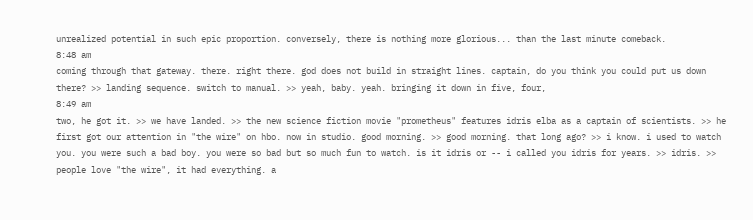unrealized potential in such epic proportion. conversely, there is nothing more glorious... than the last minute comeback.
8:48 am
coming through that gateway. there. right there. god does not build in straight lines. captain, do you think you could put us down there? >> landing sequence. switch to manual. >> yeah, baby. yeah. bringing it down in five, four,
8:49 am
two, he got it. >> we have landed. >> the new science fiction movie "prometheus" features idris elba as a captain of scientists. >> he first got our attention in "the wire" on hbo. now in studio. good morning. >> good morning. that long ago? >> i know. i used to watch you. you were such a bad boy. you were so bad but so much fun to watch. is it idris or -- i called you idris for years. >> idris. >> people love "the wire", it had everything. a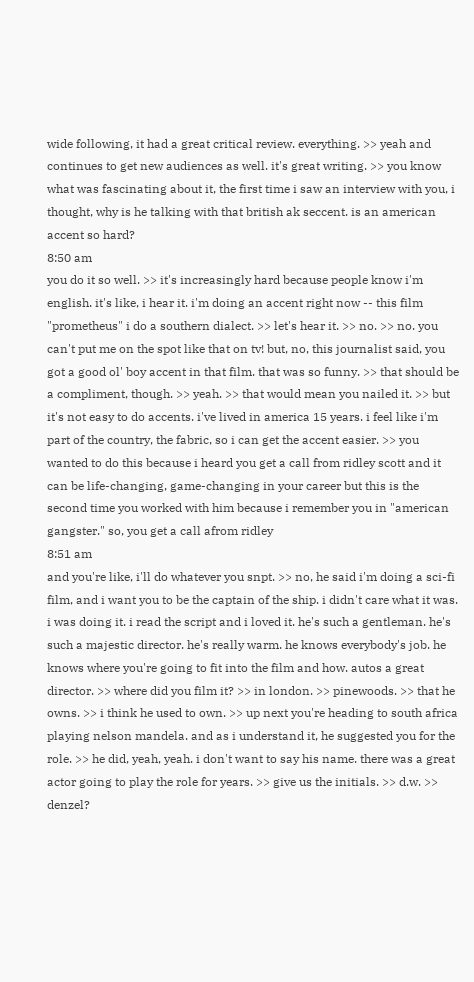wide following, it had a great critical review. everything. >> yeah and continues to get new audiences as well. it's great writing. >> you know what was fascinating about it, the first time i saw an interview with you, i thought, why is he talking with that british ak seccent. is an american accent so hard?
8:50 am
you do it so well. >> it's increasingly hard because people know i'm english. it's like, i hear it. i'm doing an accent right now -- this film "prometheus" i do a southern dialect. >> let's hear it. >> no. >> no. you can't put me on the spot like that on tv! but, no, this journalist said, you got a good ol' boy accent in that film. that was so funny. >> that should be a compliment, though. >> yeah. >> that would mean you nailed it. >> but it's not easy to do accents. i've lived in america 15 years. i feel like i'm part of the country, the fabric, so i can get the accent easier. >> you wanted to do this because i heard you get a call from ridley scott and it can be life-changing, game-changing in your career but this is the second time you worked with him because i remember you in "american gangster." so, you get a call afrom ridley
8:51 am
and you're like, i'll do whatever you snpt. >> no, he said i'm doing a sci-fi film, and i want you to be the captain of the ship. i didn't care what it was. i was doing it. i read the script and i loved it. he's such a gentleman. he's such a majestic director. he's really warm. he knows everybody's job. he knows where you're going to fit into the film and how. autos a great director. >> where did you film it? >> in london. >> pinewoods. >> that he owns. >> i think he used to own. >> up next you're heading to south africa playing nelson mandela. and as i understand it, he suggested you for the role. >> he did, yeah, yeah. i don't want to say his name. there was a great actor going to play the role for years. >> give us the initials. >> d.w. >> denzel?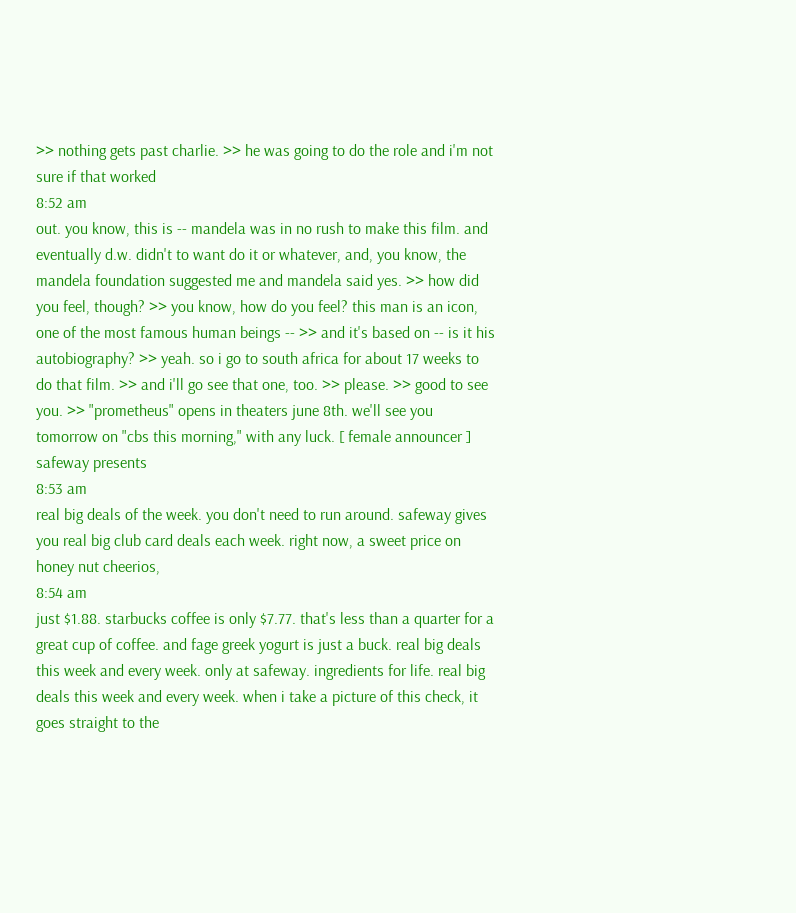>> nothing gets past charlie. >> he was going to do the role and i'm not sure if that worked
8:52 am
out. you know, this is -- mandela was in no rush to make this film. and eventually d.w. didn't to want do it or whatever, and, you know, the mandela foundation suggested me and mandela said yes. >> how did you feel, though? >> you know, how do you feel? this man is an icon, one of the most famous human beings -- >> and it's based on -- is it his autobiography? >> yeah. so i go to south africa for about 17 weeks to do that film. >> and i'll go see that one, too. >> please. >> good to see you. >> "prometheus" opens in theaters june 8th. we'll see you tomorrow on "cbs this morning," with any luck. [ female announcer ] safeway presents
8:53 am
real big deals of the week. you don't need to run around. safeway gives you real big club card deals each week. right now, a sweet price on honey nut cheerios,
8:54 am
just $1.88. starbucks coffee is only $7.77. that's less than a quarter for a great cup of coffee. and fage greek yogurt is just a buck. real big deals this week and every week. only at safeway. ingredients for life. real big deals this week and every week. when i take a picture of this check, it goes straight to the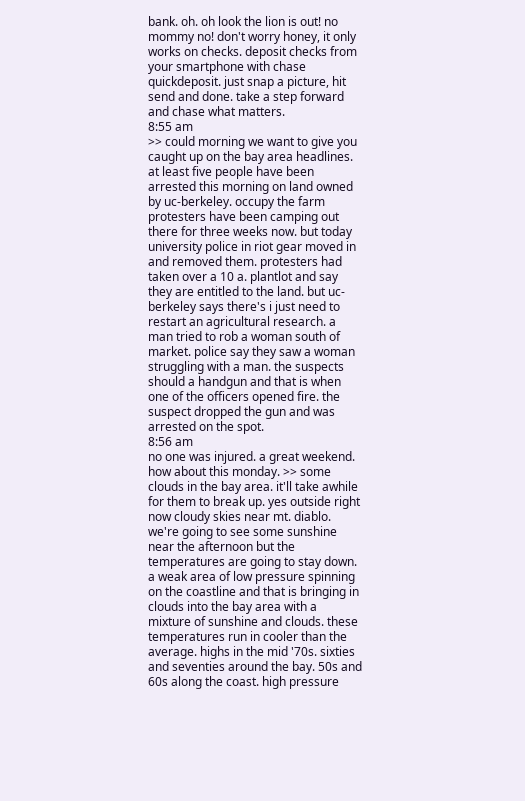bank. oh. oh look the lion is out! no mommy no! don't worry honey, it only works on checks. deposit checks from your smartphone with chase quickdeposit. just snap a picture, hit send and done. take a step forward and chase what matters.
8:55 am
>> could morning we want to give you caught up on the bay area headlines. at least five people have been arrested this morning on land owned by uc-berkeley. occupy the farm protesters have been camping out there for three weeks now. but today university police in riot gear moved in and removed them. protesters had taken over a 10 a. plantlot and say they are entitled to the land. but uc-berkeley says there's i just need to restart an agricultural research. a man tried to rob a woman south of market. police say they saw a woman struggling with a man. the suspects should a handgun and that is when one of the officers opened fire. the suspect dropped the gun and was arrested on the spot.
8:56 am
no one was injured. a great weekend. how about this monday. >> some clouds in the bay area. it'll take awhile for them to break up. yes outside right now cloudy skies near mt. diablo. we're going to see some sunshine near the afternoon but the temperatures are going to stay down. a weak area of low pressure spinning on the coastline and that is bringing in clouds into the bay area with a mixture of sunshine and clouds. these temperatures run in cooler than the average. highs in the mid '70s. sixties and seventies around the bay. 50s and 60s along the coast. high pressure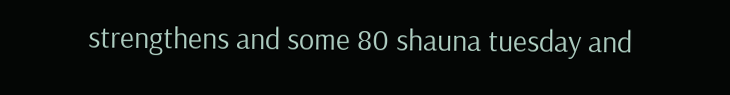strengthens and some 80 shauna tuesday and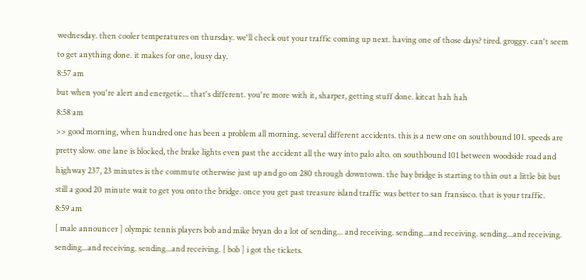wednesday. then cooler temperatures on thursday. we'll check out your traffic coming up next. having one of those days? tired. groggy. can't seem to get anything done. it makes for one, lousy day.
8:57 am
but when you're alert and energetic... that's different. you're more with it, sharper, getting stuff done. kitcat hah hah
8:58 am
>> good morning, when hundred one has been a problem all morning. several different accidents. this is a new one on southbound 101. speeds are pretty slow. one lane is blocked, the brake lights even past the accident all the way into palo alto. on southbound 101 between woodside road and highway 237, 23 minutes is the commute otherwise just up and go on 280 through downtown. the bay bridge is starting to thin out a little bit but still a good 20 minute wait to get you onto the bridge. once you get past treasure island traffic was better to san fransisco. that is your traffic.
8:59 am
[ male announcer ] olympic tennis players bob and mike bryan do a lot of sending... and receiving. sending...and receiving. sending...and receiving. sending...and receiving. sending...and receiving. [ bob ] i got the tickets.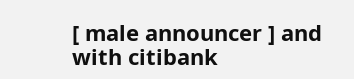[ male announcer ] and with citibank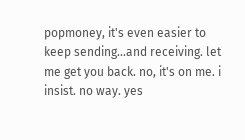popmoney, it's even easier to keep sending...and receiving. let me get you back. no, it's on me. i insist. no way. yes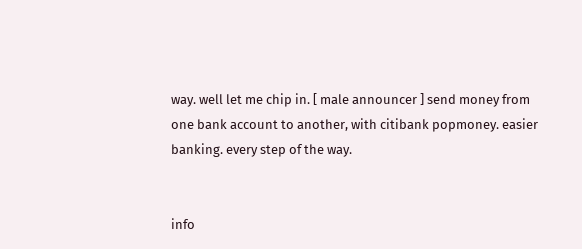way. well let me chip in. [ male announcer ] send money from one bank account to another, with citibank popmoney. easier banking. every step of the way.


info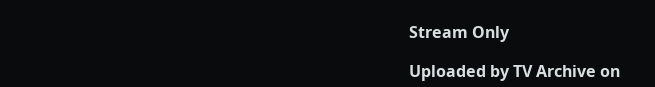Stream Only

Uploaded by TV Archive on